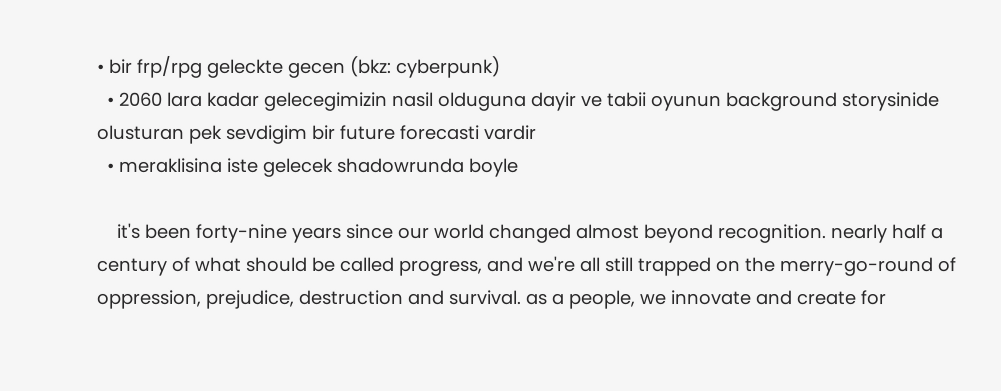• bir frp/rpg geleckte gecen (bkz: cyberpunk)
  • 2060 lara kadar gelecegimizin nasil olduguna dayir ve tabii oyunun background storysinide olusturan pek sevdigim bir future forecasti vardir
  • meraklisina iste gelecek shadowrunda boyle

    it's been forty-nine years since our world changed almost beyond recognition. nearly half a century of what should be called progress, and we're all still trapped on the merry-go-round of oppression, prejudice, destruction and survival. as a people, we innovate and create for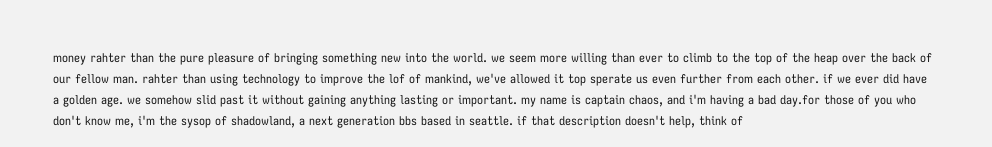money rahter than the pure pleasure of bringing something new into the world. we seem more willing than ever to climb to the top of the heap over the back of our fellow man. rahter than using technology to improve the lof of mankind, we've allowed it top sperate us even further from each other. if we ever did have a golden age. we somehow slid past it without gaining anything lasting or important. my name is captain chaos, and i'm having a bad day.for those of you who don't know me, i'm the sysop of shadowland, a next generation bbs based in seattle. if that description doesn't help, think of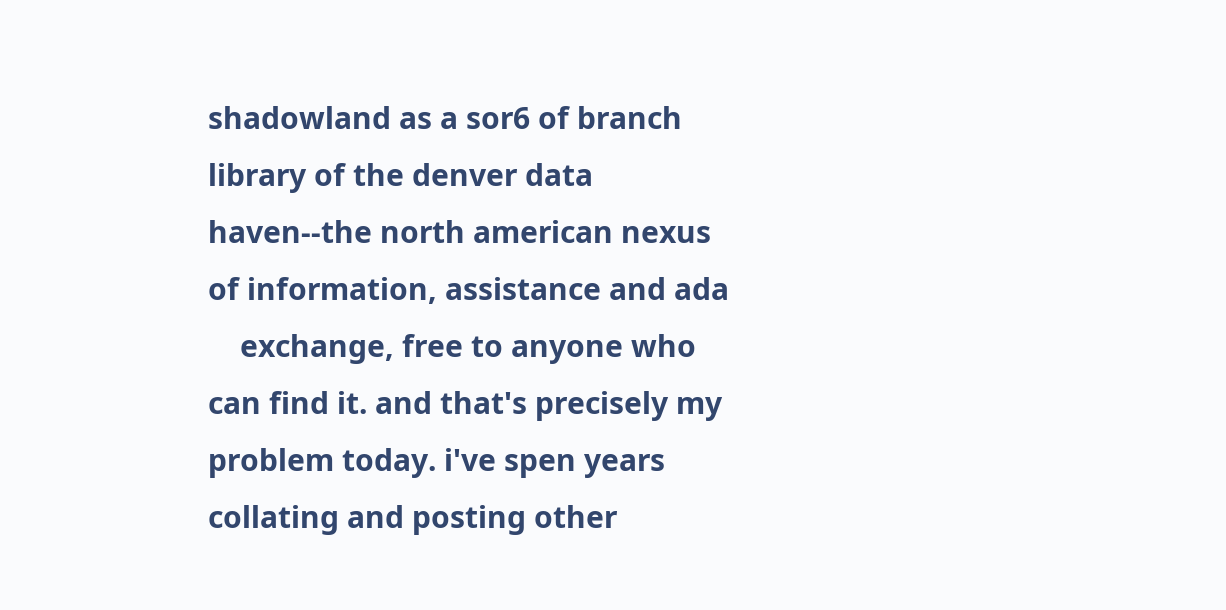shadowland as a sor6 of branch library of the denver data haven--the north american nexus of information, assistance and ada
    exchange, free to anyone who can find it. and that's precisely my problem today. i've spen years collating and posting other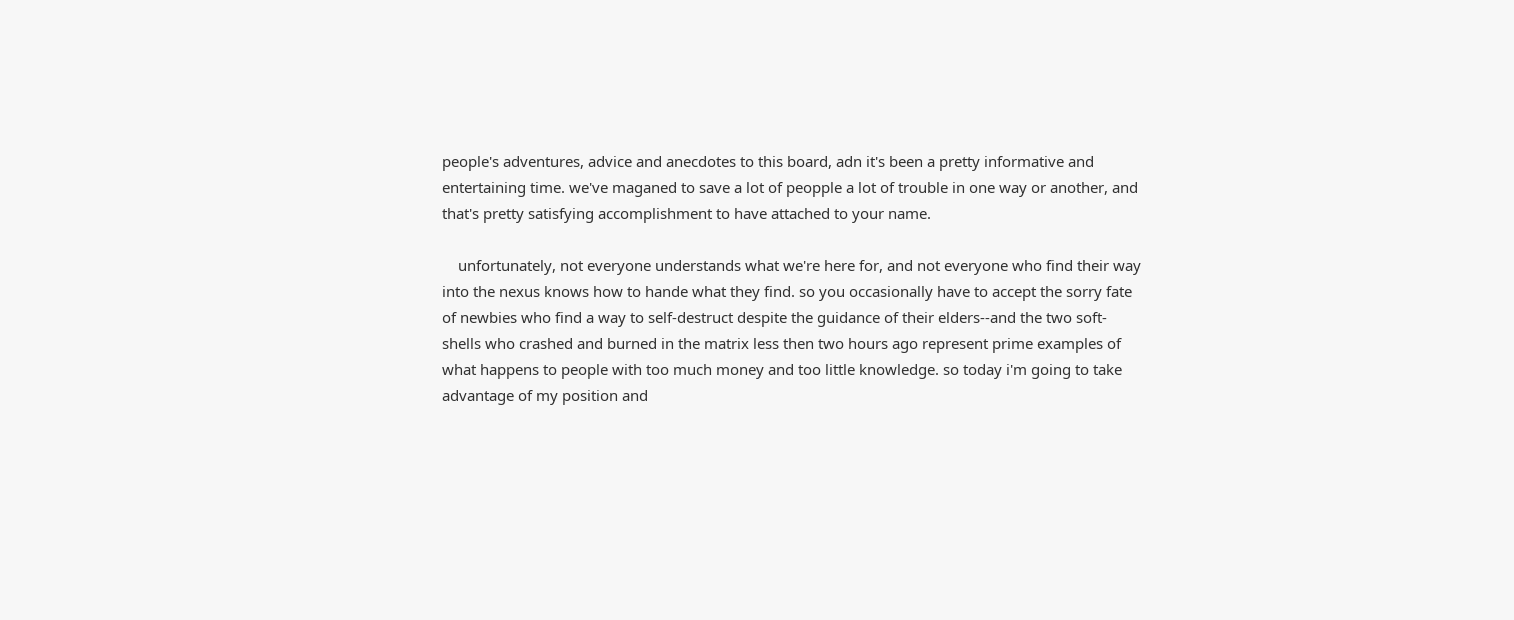people's adventures, advice and anecdotes to this board, adn it's been a pretty informative and entertaining time. we've maganed to save a lot of peopple a lot of trouble in one way or another, and that's pretty satisfying accomplishment to have attached to your name.

    unfortunately, not everyone understands what we're here for, and not everyone who find their way into the nexus knows how to hande what they find. so you occasionally have to accept the sorry fate of newbies who find a way to self-destruct despite the guidance of their elders--and the two soft-shells who crashed and burned in the matrix less then two hours ago represent prime examples of what happens to people with too much money and too little knowledge. so today i'm going to take advantage of my position and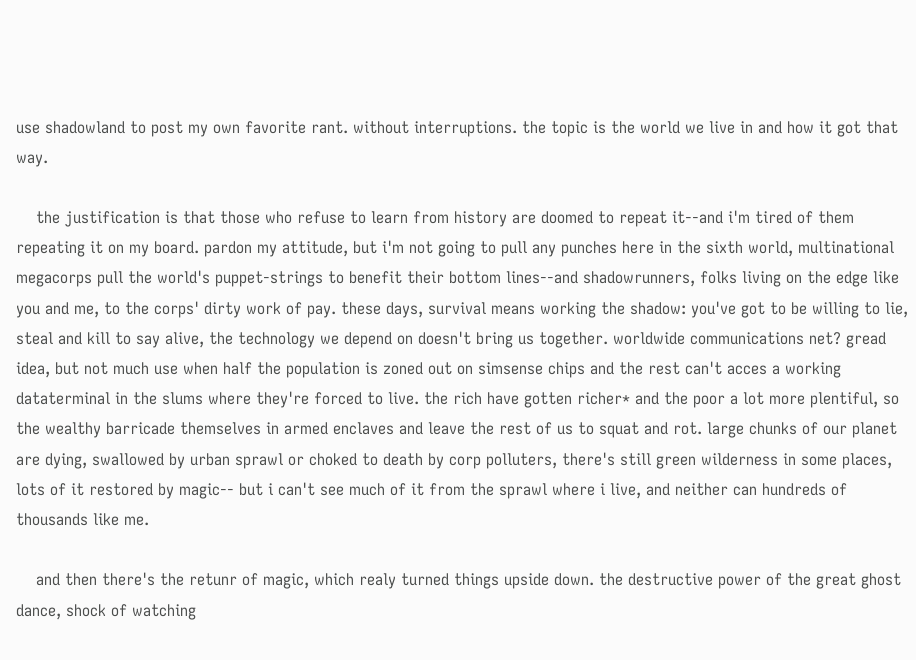use shadowland to post my own favorite rant. without interruptions. the topic is the world we live in and how it got that way.

    the justification is that those who refuse to learn from history are doomed to repeat it--and i'm tired of them repeating it on my board. pardon my attitude, but i'm not going to pull any punches here in the sixth world, multinational megacorps pull the world's puppet-strings to benefit their bottom lines--and shadowrunners, folks living on the edge like you and me, to the corps' dirty work of pay. these days, survival means working the shadow: you've got to be willing to lie, steal and kill to say alive, the technology we depend on doesn't bring us together. worldwide communications net? gread idea, but not much use when half the population is zoned out on simsense chips and the rest can't acces a working dataterminal in the slums where they're forced to live. the rich have gotten richer* and the poor a lot more plentiful, so the wealthy barricade themselves in armed enclaves and leave the rest of us to squat and rot. large chunks of our planet are dying, swallowed by urban sprawl or choked to death by corp polluters, there's still green wilderness in some places, lots of it restored by magic-- but i can't see much of it from the sprawl where i live, and neither can hundreds of thousands like me.

    and then there's the retunr of magic, which realy turned things upside down. the destructive power of the great ghost dance, shock of watching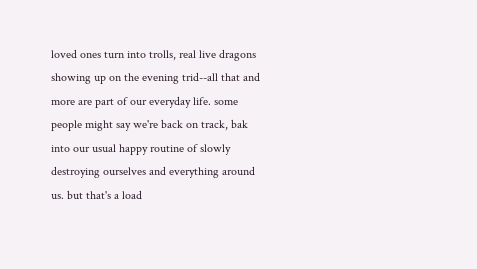loved ones turn into trolls, real live dragons showing up on the evening trid--all that and more are part of our everyday life. some people might say we're back on track, bak into our usual happy routine of slowly destroying ourselves and everything around us. but that's a load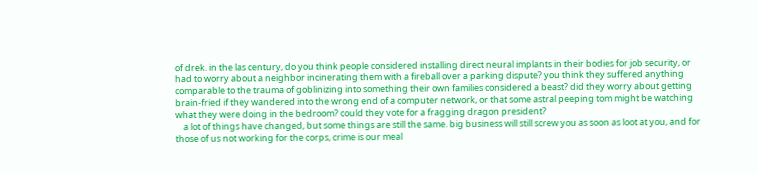of drek. in the las century, do you think people considered installing direct neural implants in their bodies for job security, or had to worry about a neighbor incinerating them with a fireball over a parking dispute? you think they suffered anything comparable to the trauma of goblinizing into something their own families considered a beast? did they worry about getting brain-fried if they wandered into the wrong end of a computer network, or that some astral peeping tom might be watching what they were doing in the bedroom? could they vote for a fragging dragon president?
    a lot of things have changed, but some things are still the same. big business will still screw you as soon as loot at you, and for those of us not working for the corps, crime is our meal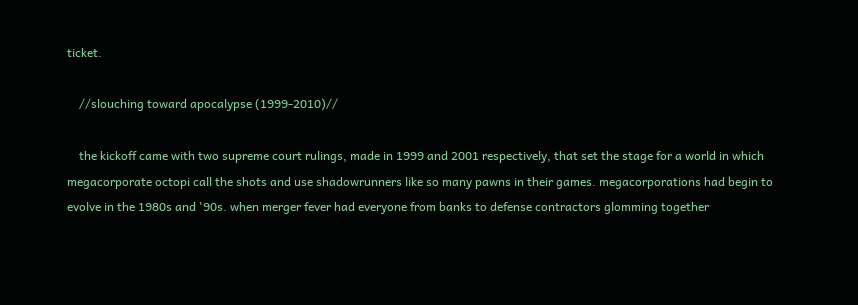ticket.

    //slouching toward apocalypse (1999-2010)//

    the kickoff came with two supreme court rulings, made in 1999 and 2001 respectively, that set the stage for a world in which megacorporate octopi call the shots and use shadowrunners like so many pawns in their games. megacorporations had begin to evolve in the 1980s and '90s. when merger fever had everyone from banks to defense contractors glomming together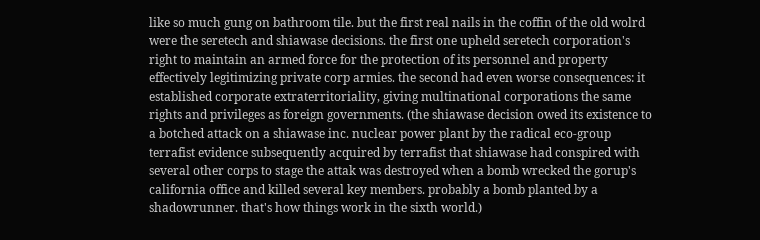like so much gung on bathroom tile. but the first real nails in the coffin of the old wolrd were the seretech and shiawase decisions. the first one upheld seretech corporation's right to maintain an armed force for the protection of its personnel and property effectively legitimizing private corp armies. the second had even worse consequences: it established corporate extraterritoriality, giving multinational corporations the same rights and privileges as foreign governments. (the shiawase decision owed its existence to a botched attack on a shiawase inc. nuclear power plant by the radical eco-group terrafist evidence subsequently acquired by terrafist that shiawase had conspired with several other corps to stage the attak was destroyed when a bomb wrecked the gorup's california office and killed several key members. probably a bomb planted by a shadowrunner. that's how things work in the sixth world.)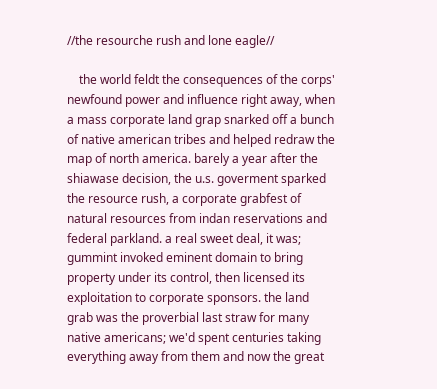//the resourche rush and lone eagle//

    the world feldt the consequences of the corps' newfound power and influence right away, when a mass corporate land grap snarked off a bunch of native american tribes and helped redraw the map of north america. barely a year after the shiawase decision, the u.s. goverment sparked the resource rush, a corporate grabfest of natural resources from indan reservations and federal parkland. a real sweet deal, it was; gummint invoked eminent domain to bring property under its control, then licensed its exploitation to corporate sponsors. the land grab was the proverbial last straw for many native americans; we'd spent centuries taking everything away from them and now the great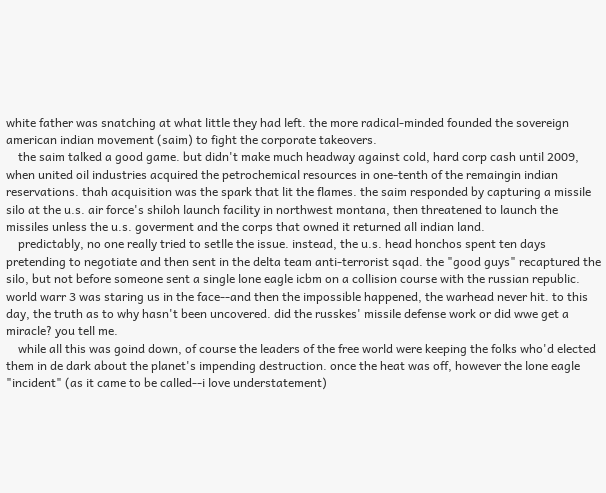white father was snatching at what little they had left. the more radical-minded founded the sovereign american indian movement (saim) to fight the corporate takeovers.
    the saim talked a good game. but didn't make much headway against cold, hard corp cash until 2009, when united oil industries acquired the petrochemical resources in one-tenth of the remaingin indian reservations. thah acquisition was the spark that lit the flames. the saim responded by capturing a missile silo at the u.s. air force's shiloh launch facility in northwest montana, then threatened to launch the missiles unless the u.s. goverment and the corps that owned it returned all indian land.
    predictably, no one really tried to setlle the issue. instead, the u.s. head honchos spent ten days pretending to negotiate and then sent in the delta team anti-terrorist sqad. the "good guys" recaptured the silo, but not before someone sent a single lone eagle icbm on a collision course with the russian republic. world warr 3 was staring us in the face--and then the impossible happened, the warhead never hit. to this day, the truth as to why hasn't been uncovered. did the russkes' missile defense work or did wwe get a miracle? you tell me.
    while all this was goind down, of course the leaders of the free world were keeping the folks who'd elected them in de dark about the planet's impending destruction. once the heat was off, however the lone eagle "incident" (as it came to be called--i love understatement)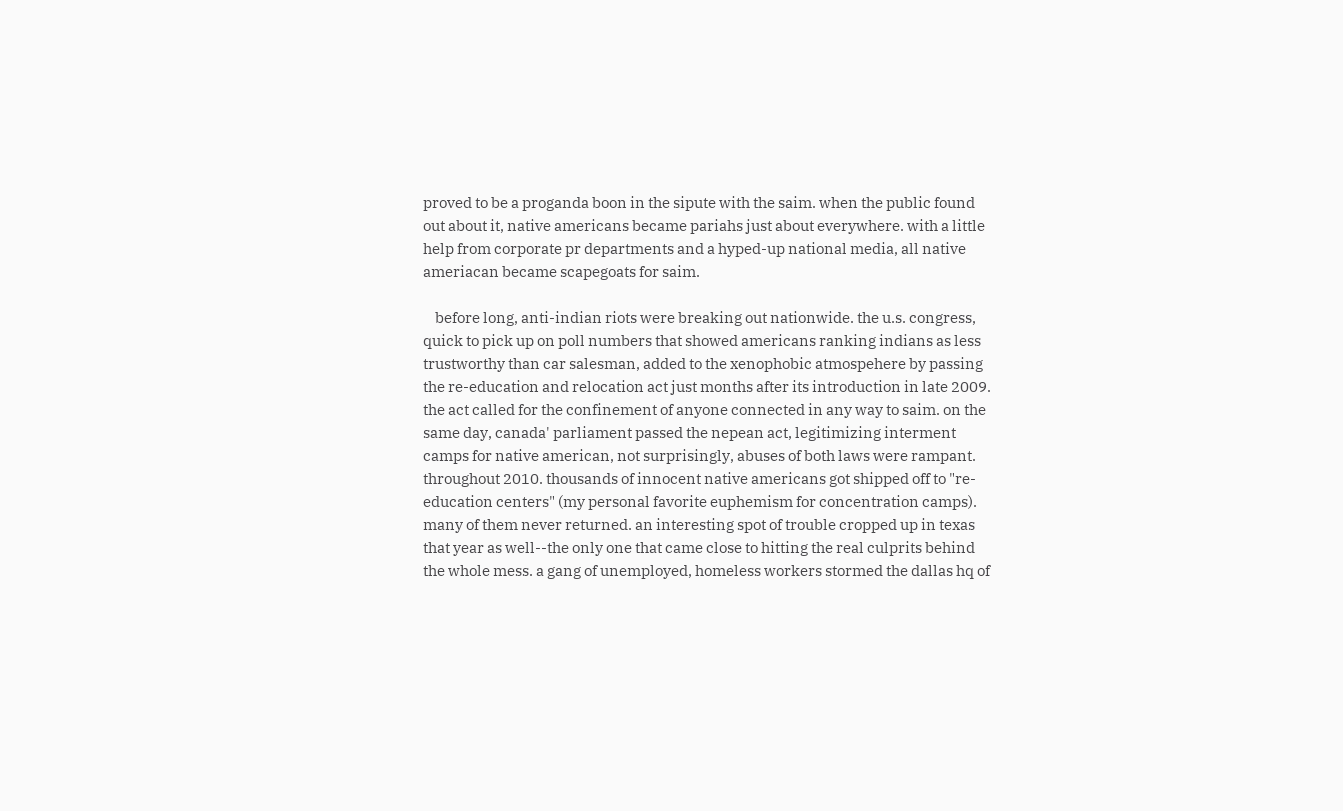proved to be a proganda boon in the sipute with the saim. when the public found out about it, native americans became pariahs just about everywhere. with a little help from corporate pr departments and a hyped-up national media, all native ameriacan became scapegoats for saim.

    before long, anti-indian riots were breaking out nationwide. the u.s. congress, quick to pick up on poll numbers that showed americans ranking indians as less trustworthy than car salesman, added to the xenophobic atmospehere by passing the re-education and relocation act just months after its introduction in late 2009. the act called for the confinement of anyone connected in any way to saim. on the same day, canada' parliament passed the nepean act, legitimizing interment camps for native american, not surprisingly, abuses of both laws were rampant. throughout 2010. thousands of innocent native americans got shipped off to "re-education centers" (my personal favorite euphemism for concentration camps). many of them never returned. an interesting spot of trouble cropped up in texas that year as well--the only one that came close to hitting the real culprits behind the whole mess. a gang of unemployed, homeless workers stormed the dallas hq of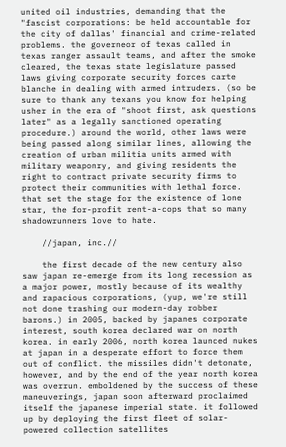united oil industries, demanding that the "fascist corporations: be held accountable for the city of dallas' financial and crime-related problems. the governeor of texas called in texas ranger assault teams, and after the smoke cleared, the texas state legislature passed laws giving corporate security forces carte blanche in dealing with armed intruders. (so be sure to thank any texans you know for helping usher in the era of "shoot first, ask questions later" as a legally sanctioned operating procedure.) around the world, other laws were being passed along similar lines, allowing the creation of urban militia units armed with military weaponry, and giving residents the right to contract private security firms to protect their communities with lethal force. that set the stage for the existence of lone star, the for-profit rent-a-cops that so many shadowrunners love to hate.

    //japan, inc.//

    the first decade of the new century also saw japan re-emerge from its long recession as a major power, mostly because of its wealthy and rapacious corporations, (yup, we're still not done trashing our modern-day robber barons.) in 2005, backed by japanes corporate interest, south korea declared war on north korea. in early 2006, north korea launced nukes at japan in a desperate effort to force them out of conflict. the missiles didn't detonate, however, and by the end of the year north korea was overrun. emboldened by the success of these maneuverings, japan soon afterward proclaimed itself the japanese imperial state. it followed up by deploying the first fleet of solar-powered collection satellites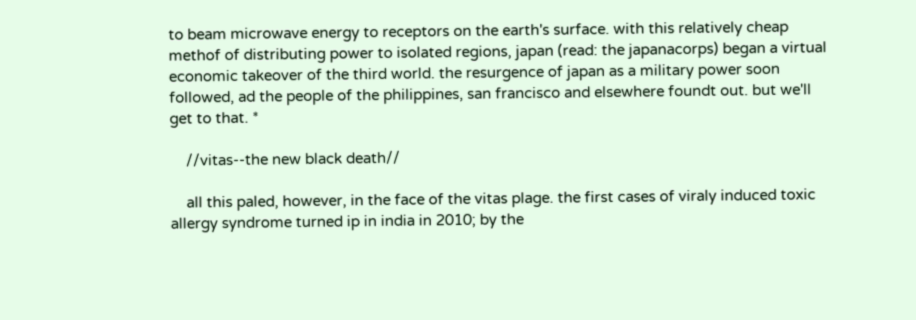to beam microwave energy to receptors on the earth's surface. with this relatively cheap methof of distributing power to isolated regions, japan (read: the japanacorps) began a virtual economic takeover of the third world. the resurgence of japan as a military power soon followed, ad the people of the philippines, san francisco and elsewhere foundt out. but we'll get to that. *

    //vitas--the new black death//

    all this paled, however, in the face of the vitas plage. the first cases of viraly induced toxic allergy syndrome turned ip in india in 2010; by the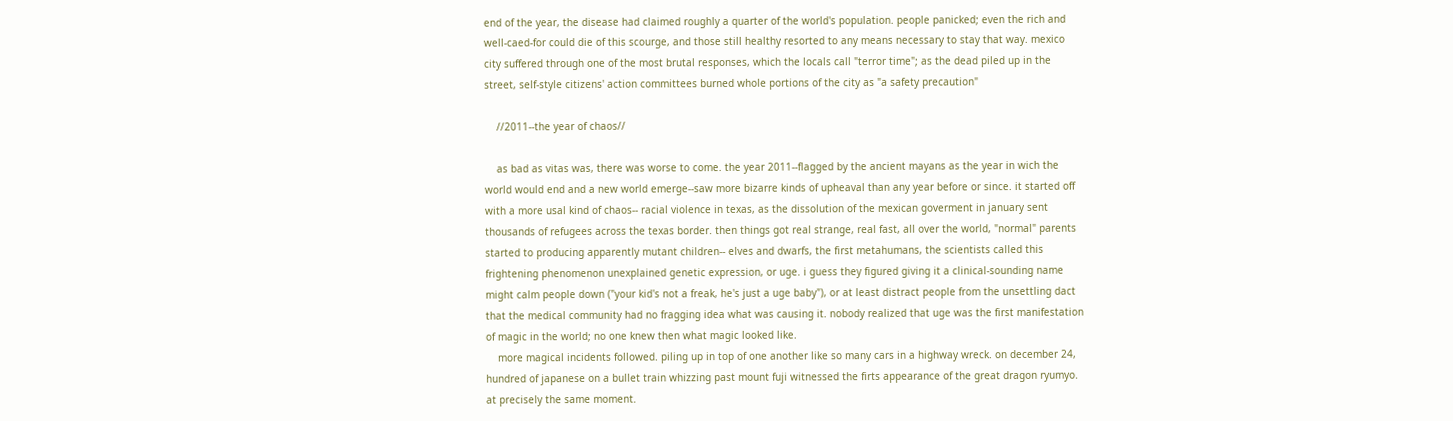end of the year, the disease had claimed roughly a quarter of the world's population. people panicked; even the rich and well-caed-for could die of this scourge, and those still healthy resorted to any means necessary to stay that way. mexico city suffered through one of the most brutal responses, which the locals call "terror time"; as the dead piled up in the street, self-style citizens' action committees burned whole portions of the city as "a safety precaution"

    //2011--the year of chaos//

    as bad as vitas was, there was worse to come. the year 2011--flagged by the ancient mayans as the year in wich the world would end and a new world emerge--saw more bizarre kinds of upheaval than any year before or since. it started off with a more usal kind of chaos-- racial violence in texas, as the dissolution of the mexican goverment in january sent thousands of refugees across the texas border. then things got real strange, real fast, all over the world, "normal" parents started to producing apparently mutant children-- elves and dwarfs, the first metahumans, the scientists called this frightening phenomenon unexplained genetic expression, or uge. i guess they figured giving it a clinical-sounding name might calm people down ("your kid's not a freak, he's just a uge baby"), or at least distract people from the unsettling dact that the medical community had no fragging idea what was causing it. nobody realized that uge was the first manifestation of magic in the world; no one knew then what magic looked like.
    more magical incidents followed. piling up in top of one another like so many cars in a highway wreck. on december 24, hundred of japanese on a bullet train whizzing past mount fuji witnessed the firts appearance of the great dragon ryumyo. at precisely the same moment.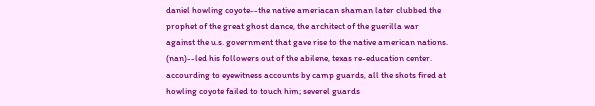daniel howling coyote--the native ameriacan shaman later clubbed the prophet of the great ghost dance, the architect of the guerilla war against the u.s. government that gave rise to the native american nations. (nan)--led his followers out of the abilene, texas re-education center. accourding to eyewitness accounts by camp guards, all the shots fired at howling coyote failed to touch him; severel guards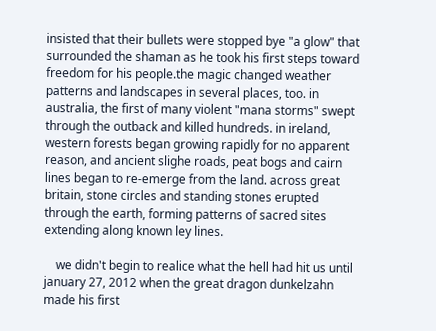insisted that their bullets were stopped bye "a glow" that surrounded the shaman as he took his first steps toward freedom for his people.the magic changed weather patterns and landscapes in several places, too. in australia, the first of many violent "mana storms" swept through the outback and killed hundreds. in ireland, western forests began growing rapidly for no apparent reason, and ancient slighe roads, peat bogs and cairn lines began to re-emerge from the land. across great britain, stone circles and standing stones erupted through the earth, forming patterns of sacred sites extending along known ley lines.

    we didn't begin to realice what the hell had hit us until january 27, 2012 when the great dragon dunkelzahn made his first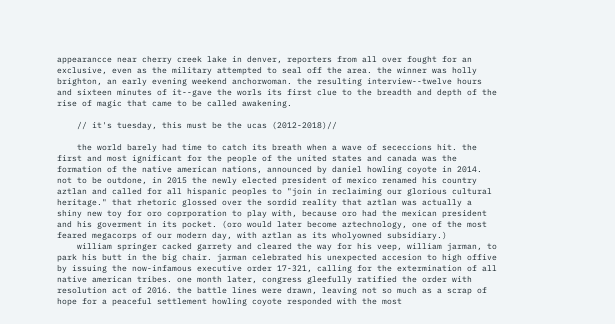appearancce near cherry creek lake in denver, reporters from all over fought for an exclusive, even as the military attempted to seal off the area. the winner was holly brighton, an early evening weekend anchorwoman. the resulting interview--twelve hours and sixteen minutes of it--gave the worls its first clue to the breadth and depth of the rise of magic that came to be called awakening.

    // it's tuesday, this must be the ucas (2012-2018)//

    the world barely had time to catch its breath when a wave of sececcions hit. the first and most ignificant for the people of the united states and canada was the formation of the native american nations, announced by daniel howling coyote in 2014. not to be outdone, in 2015 the newly elected president of mexico renamed his country aztlan and called for all hispanic peoples to "join in reclaiming our glorious cultural heritage." that rhetoric glossed over the sordid reality that aztlan was actually a shiny new toy for oro coprporation to play with, because oro had the mexican president and his goverment in its pocket. (oro would later become aztechnology, one of the most feared megacorps of our modern day, with aztlan as its wholyowned subsidiary.)
    william springer cacked garrety and cleared the way for his veep, william jarman, to park his butt in the big chair. jarman celebrated his unexpected accesion to high offive by issuing the now-infamous executive order 17-321, calling for the extermination of all native american tribes. one month later, congress gleefully ratified the order with resolution act of 2016. the battle lines were drawn, leaving not so much as a scrap of hope for a peaceful settlement howling coyote responded with the most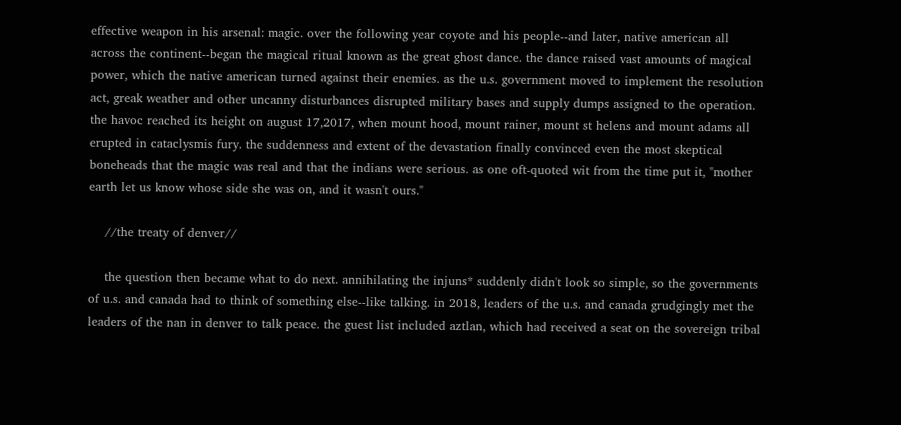effective weapon in his arsenal: magic. over the following year coyote and his people--and later, native american all across the continent--began the magical ritual known as the great ghost dance. the dance raised vast amounts of magical power, which the native american turned against their enemies. as the u.s. government moved to implement the resolution act, greak weather and other uncanny disturbances disrupted military bases and supply dumps assigned to the operation. the havoc reached its height on august 17,2017, when mount hood, mount rainer, mount st helens and mount adams all erupted in cataclysmis fury. the suddenness and extent of the devastation finally convinced even the most skeptical boneheads that the magic was real and that the indians were serious. as one oft-quoted wit from the time put it, "mother earth let us know whose side she was on, and it wasn't ours."

    //the treaty of denver//

    the question then became what to do next. annihilating the injuns* suddenly didn't look so simple, so the governments of u.s. and canada had to think of something else--like talking. in 2018, leaders of the u.s. and canada grudgingly met the leaders of the nan in denver to talk peace. the guest list included aztlan, which had received a seat on the sovereign tribal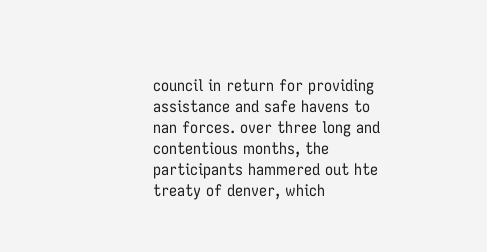council in return for providing assistance and safe havens to nan forces. over three long and contentious months, the participants hammered out hte treaty of denver, which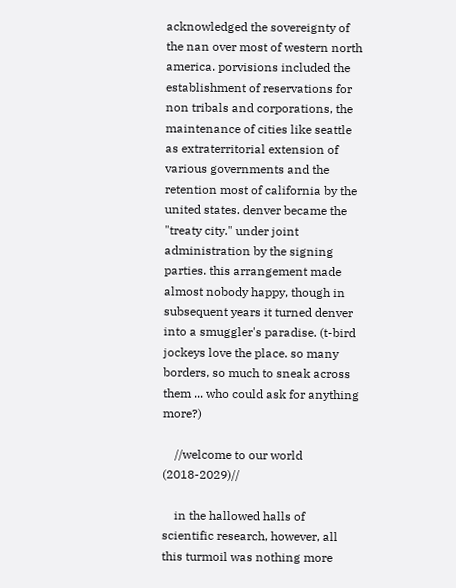acknowledged the sovereignty of the nan over most of western north america. porvisions included the establishment of reservations for non tribals and corporations, the maintenance of cities like seattle as extraterritorial extension of various governments and the retention most of california by the united states. denver became the "treaty city." under joint administration by the signing parties. this arrangement made almost nobody happy, though in subsequent years it turned denver into a smuggler's paradise. (t-bird jockeys love the place. so many borders, so much to sneak across them ... who could ask for anything more?)

    //welcome to our world (2018-2029)//

    in the hallowed halls of scientific research, however, all this turmoil was nothing more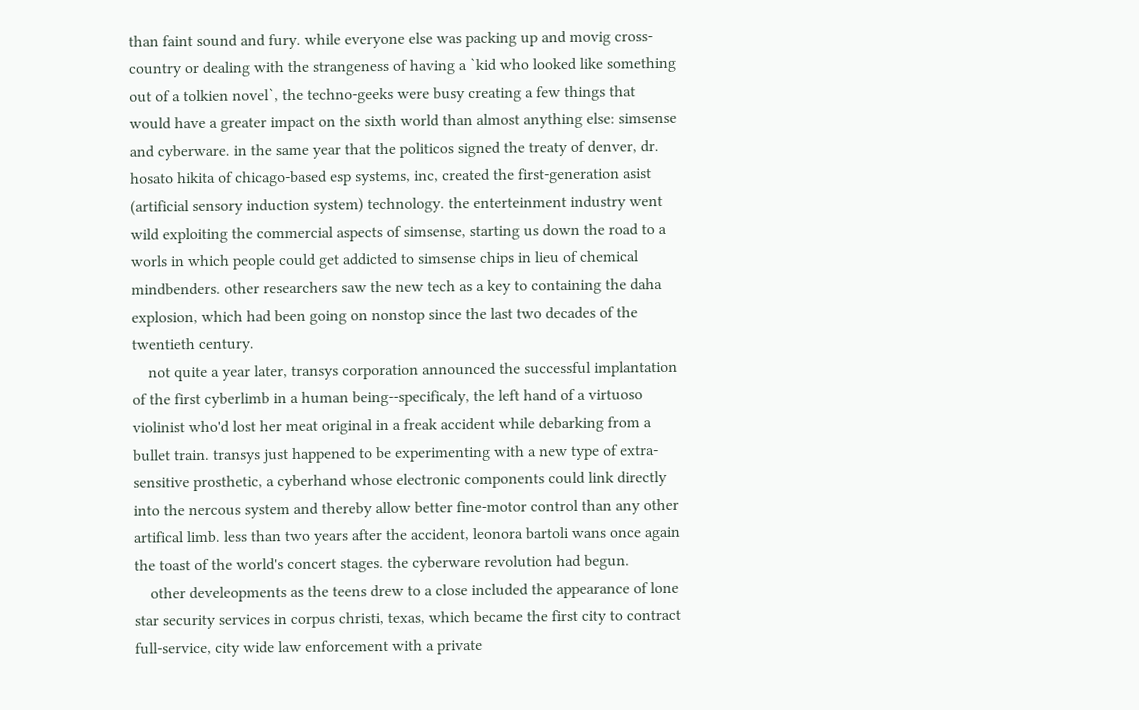than faint sound and fury. while everyone else was packing up and movig cross-country or dealing with the strangeness of having a `kid who looked like something out of a tolkien novel`, the techno-geeks were busy creating a few things that would have a greater impact on the sixth world than almost anything else: simsense and cyberware. in the same year that the politicos signed the treaty of denver, dr. hosato hikita of chicago-based esp systems, inc, created the first-generation asist (artificial sensory induction system) technology. the enterteinment industry went wild exploiting the commercial aspects of simsense, starting us down the road to a worls in which people could get addicted to simsense chips in lieu of chemical mindbenders. other researchers saw the new tech as a key to containing the daha explosion, which had been going on nonstop since the last two decades of the twentieth century.
    not quite a year later, transys corporation announced the successful implantation of the first cyberlimb in a human being--specificaly, the left hand of a virtuoso violinist who'd lost her meat original in a freak accident while debarking from a bullet train. transys just happened to be experimenting with a new type of extra-sensitive prosthetic, a cyberhand whose electronic components could link directly into the nercous system and thereby allow better fine-motor control than any other artifical limb. less than two years after the accident, leonora bartoli wans once again the toast of the world's concert stages. the cyberware revolution had begun.
    other develeopments as the teens drew to a close included the appearance of lone star security services in corpus christi, texas, which became the first city to contract full-service, city wide law enforcement with a private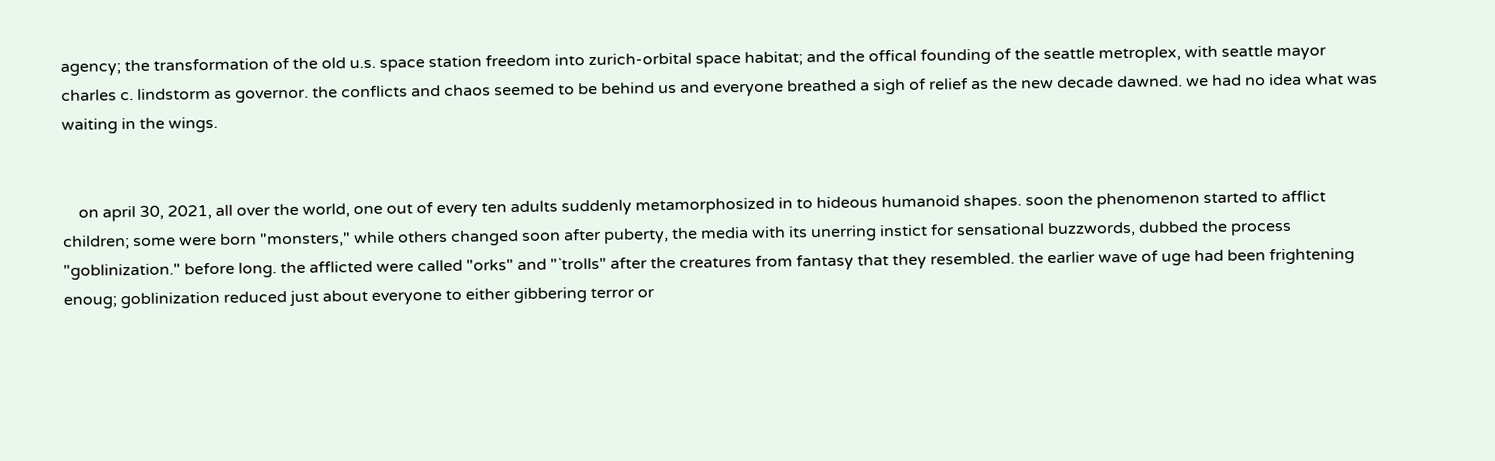agency; the transformation of the old u.s. space station freedom into zurich-orbital space habitat; and the offical founding of the seattle metroplex, with seattle mayor charles c. lindstorm as governor. the conflicts and chaos seemed to be behind us and everyone breathed a sigh of relief as the new decade dawned. we had no idea what was waiting in the wings.


    on april 30, 2021, all over the world, one out of every ten adults suddenly metamorphosized in to hideous humanoid shapes. soon the phenomenon started to afflict children; some were born "monsters," while others changed soon after puberty, the media with its unerring instict for sensational buzzwords, dubbed the process "goblinization." before long. the afflicted were called "orks" and "`trolls" after the creatures from fantasy that they resembled. the earlier wave of uge had been frightening enoug; goblinization reduced just about everyone to either gibbering terror or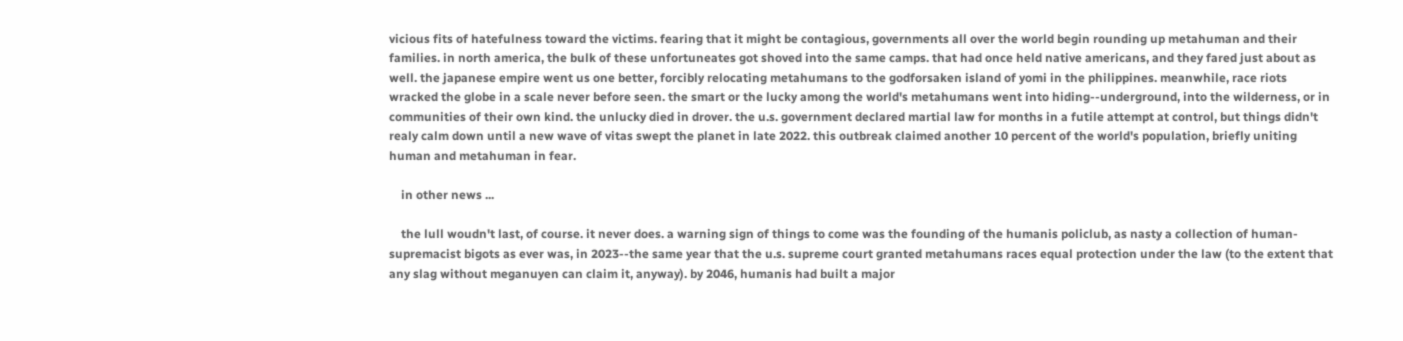vicious fits of hatefulness toward the victims. fearing that it might be contagious, governments all over the world begin rounding up metahuman and their families. in north america, the bulk of these unfortuneates got shoved into the same camps. that had once held native americans, and they fared just about as well. the japanese empire went us one better, forcibly relocating metahumans to the godforsaken island of yomi in the philippines. meanwhile, race riots wracked the globe in a scale never before seen. the smart or the lucky among the world's metahumans went into hiding--underground, into the wilderness, or in communities of their own kind. the unlucky died in drover. the u.s. government declared martial law for months in a futile attempt at control, but things didn't realy calm down until a new wave of vitas swept the planet in late 2022. this outbreak claimed another 10 percent of the world's population, briefly uniting human and metahuman in fear.

    in other news ...

    the lull woudn't last, of course. it never does. a warning sign of things to come was the founding of the humanis policlub, as nasty a collection of human-supremacist bigots as ever was, in 2023--the same year that the u.s. supreme court granted metahumans races equal protection under the law (to the extent that any slag without meganuyen can claim it, anyway). by 2046, humanis had built a major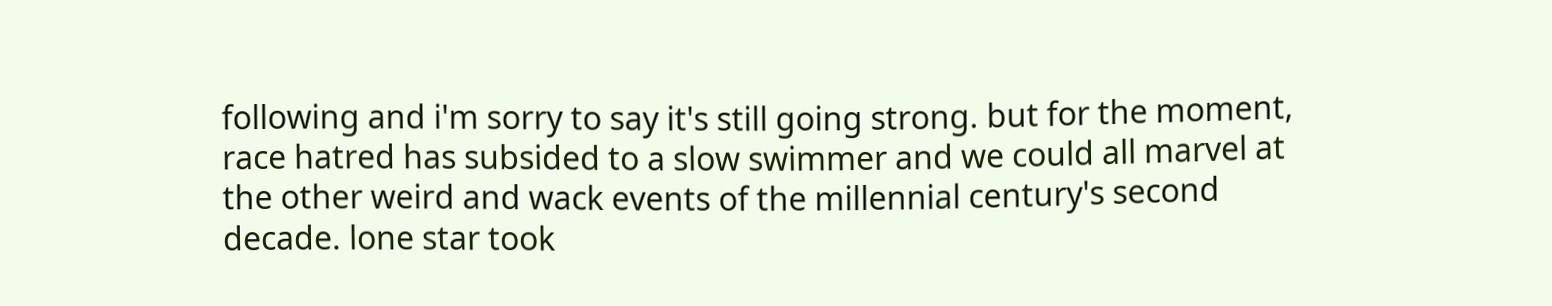following and i'm sorry to say it's still going strong. but for the moment, race hatred has subsided to a slow swimmer and we could all marvel at the other weird and wack events of the millennial century's second decade. lone star took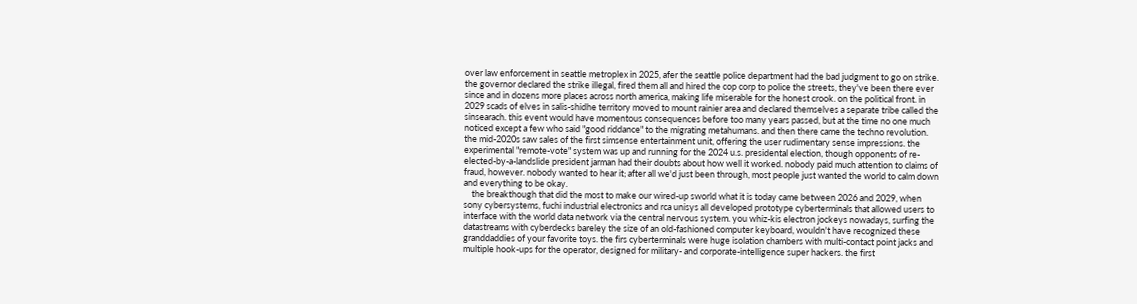over law enforcement in seattle metroplex in 2025, afer the seattle police department had the bad judgment to go on strike. the governor declared the strike illegal, fired them all and hired the cop corp to police the streets, they've been there ever since and in dozens more places across north america, making life miserable for the honest crook. on the political front. in 2029 scads of elves in salis-shidhe territory moved to mount rainier area and declared themselves a separate tribe called the sinsearach. this event would have momentous consequences before too many years passed, but at the time no one much noticed except a few who said "good riddance" to the migrating metahumans. and then there came the techno revolution. the mid-2020s saw sales of the first simsense entertainment unit, offering the user rudimentary sense impressions. the experimental "remote-vote" system was up and running for the 2024 u.s. presidental election, though opponents of re-elected-by-a-landslide president jarman had their doubts about how well it worked. nobody paid much attention to claims of fraud, however. nobody wanted to hear it; after all we'd just been through, most people just wanted the world to calm down and everything to be okay.
    the breakthough that did the most to make our wired-up sworld what it is today came between 2026 and 2029, when sony cybersystems, fuchi industrial electronics and rca unisys all developed prototype cyberterminals that allowed users to interface with the world data network via the central nervous system. you whiz-kis electron jockeys nowadays, surfing the datastreams with cyberdecks bareley the size of an old-fashioned computer keyboard, wouldn't have recognized these granddaddies of your favorite toys. the firs cyberterminals were huge isolation chambers with multi-contact point jacks and multiple hook-ups for the operator, designed for military- and corporate-intelligence super hackers. the first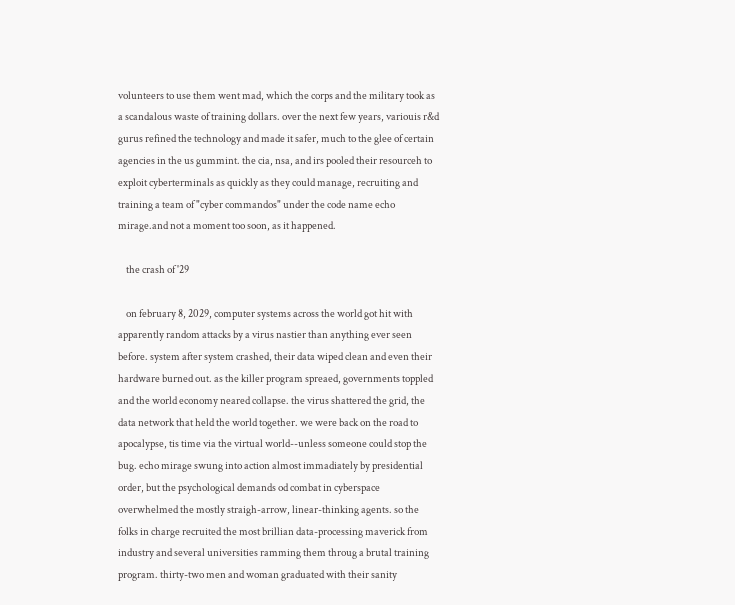volunteers to use them went mad, which the corps and the military took as a scandalous waste of training dollars. over the next few years, variouis r&d gurus refined the technology and made it safer, much to the glee of certain agencies in the us gummint. the cia, nsa, and irs pooled their resourceh to exploit cyberterminals as quickly as they could manage, recruiting and training a team of "cyber commandos" under the code name echo mirage.and not a moment too soon, as it happened.

    the crash of '29

    on february 8, 2029, computer systems across the world got hit with apparently random attacks by a virus nastier than anything ever seen before. system after system crashed, their data wiped clean and even their hardware burned out. as the killer program spreaed, governments toppled and the world economy neared collapse. the virus shattered the grid, the data network that held the world together. we were back on the road to apocalypse, tis time via the virtual world--unless someone could stop the bug. echo mirage swung into action almost immadiately by presidential order, but the psychological demands od combat in cyberspace overwhelmed the mostly straigh-arrow, linear-thinking agents. so the folks in charge recruited the most brillian data-processing maverick from industry and several universities ramming them throug a brutal training program. thirty-two men and woman graduated with their sanity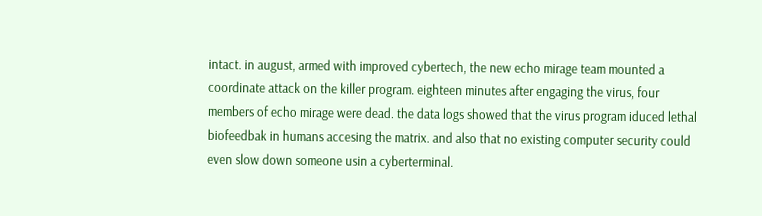intact. in august, armed with improved cybertech, the new echo mirage team mounted a coordinate attack on the killer program. eighteen minutes after engaging the virus, four members of echo mirage were dead. the data logs showed that the virus program iduced lethal biofeedbak in humans accesing the matrix. and also that no existing computer security could even slow down someone usin a cyberterminal.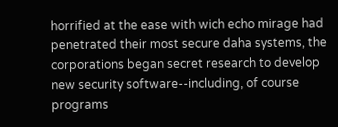horrified at the ease with wich echo mirage had penetrated their most secure daha systems, the corporations began secret research to develop new security software--including, of course programs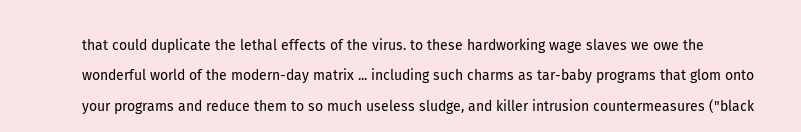that could duplicate the lethal effects of the virus. to these hardworking wage slaves we owe the wonderful world of the modern-day matrix ... including such charms as tar-baby programs that glom onto your programs and reduce them to so much useless sludge, and killer intrusion countermeasures ("black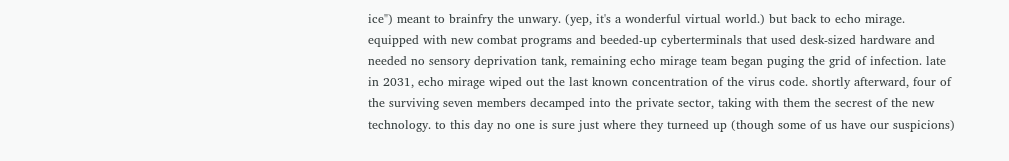ice") meant to brainfry the unwary. (yep, it's a wonderful virtual world.) but back to echo mirage. equipped with new combat programs and beeded-up cyberterminals that used desk-sized hardware and needed no sensory deprivation tank, remaining echo mirage team began puging the grid of infection. late in 2031, echo mirage wiped out the last known concentration of the virus code. shortly afterward, four of the surviving seven members decamped into the private sector, taking with them the secrest of the new technology. to this day no one is sure just where they turneed up (though some of us have our suspicions)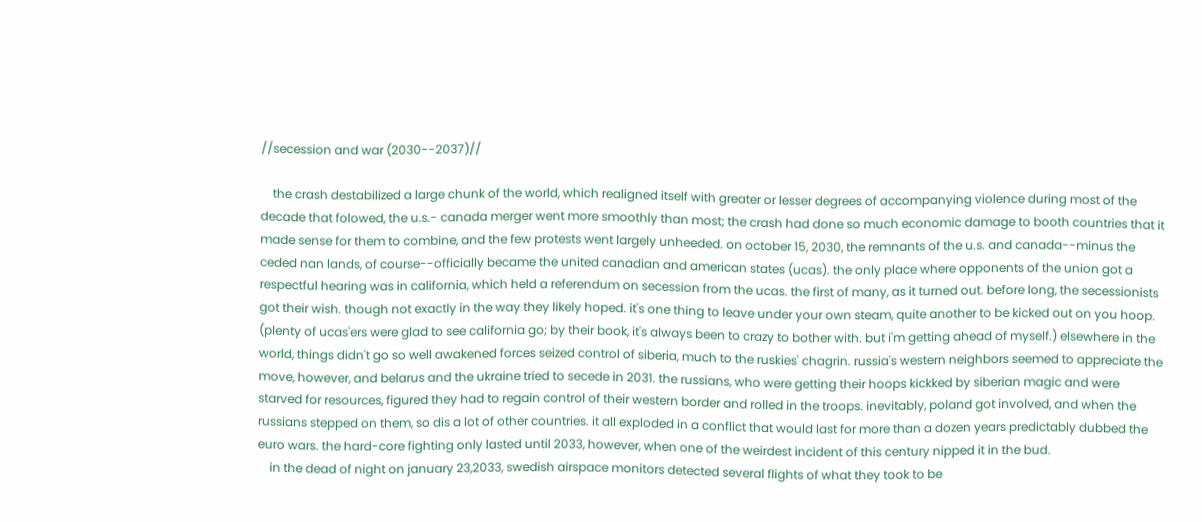//secession and war (2030--2037)//

    the crash destabilized a large chunk of the world, which realigned itself with greater or lesser degrees of accompanying violence during most of the decade that folowed, the u.s.- canada merger went more smoothly than most; the crash had done so much economic damage to booth countries that it made sense for them to combine, and the few protests went largely unheeded. on october 15, 2030, the remnants of the u.s. and canada--minus the ceded nan lands, of course--officially became the united canadian and american states (ucas). the only place where opponents of the union got a respectful hearing was in california, which held a referendum on secession from the ucas. the first of many, as it turned out. before long, the secessionists got their wish. though not exactly in the way they likely hoped. it's one thing to leave under your own steam, quite another to be kicked out on you hoop. (plenty of ucas'ers were glad to see california go; by their book, it's always been to crazy to bother with. but i'm getting ahead of myself.) elsewhere in the world, things didn't go so well awakened forces seized control of siberia, much to the ruskies' chagrin. russia's western neighbors seemed to appreciate the move, however, and belarus and the ukraine tried to secede in 2031. the russians, who were getting their hoops kickked by siberian magic and were starved for resources, figured they had to regain control of their western border and rolled in the troops. inevitably, poland got involved, and when the russians stepped on them, so dis a lot of other countries. it all exploded in a conflict that would last for more than a dozen years predictably dubbed the euro wars. the hard-core fighting only lasted until 2033, however, when one of the weirdest incident of this century nipped it in the bud.
    in the dead of night on january 23,2033, swedish airspace monitors detected several flights of what they took to be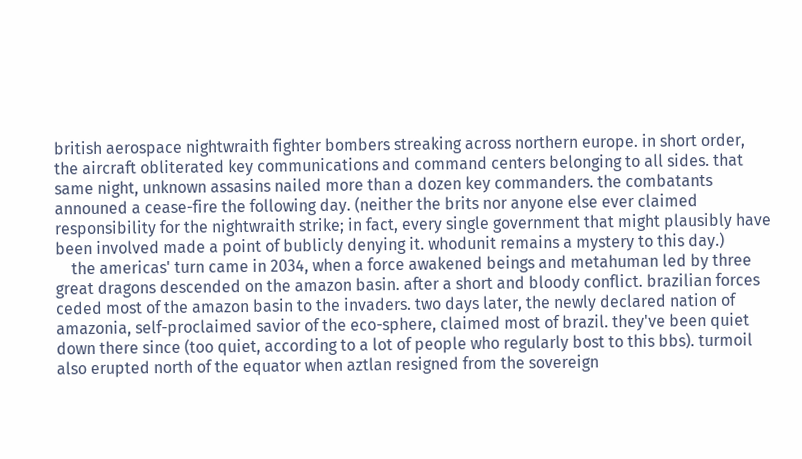british aerospace nightwraith fighter bombers streaking across northern europe. in short order, the aircraft obliterated key communications and command centers belonging to all sides. that same night, unknown assasins nailed more than a dozen key commanders. the combatants announed a cease-fire the following day. (neither the brits nor anyone else ever claimed responsibility for the nightwraith strike; in fact, every single government that might plausibly have been involved made a point of bublicly denying it. whodunit remains a mystery to this day.)
    the americas' turn came in 2034, when a force awakened beings and metahuman led by three great dragons descended on the amazon basin. after a short and bloody conflict. brazilian forces ceded most of the amazon basin to the invaders. two days later, the newly declared nation of amazonia, self-proclaimed savior of the eco-sphere, claimed most of brazil. they've been quiet down there since (too quiet, according to a lot of people who regularly bost to this bbs). turmoil also erupted north of the equator when aztlan resigned from the sovereign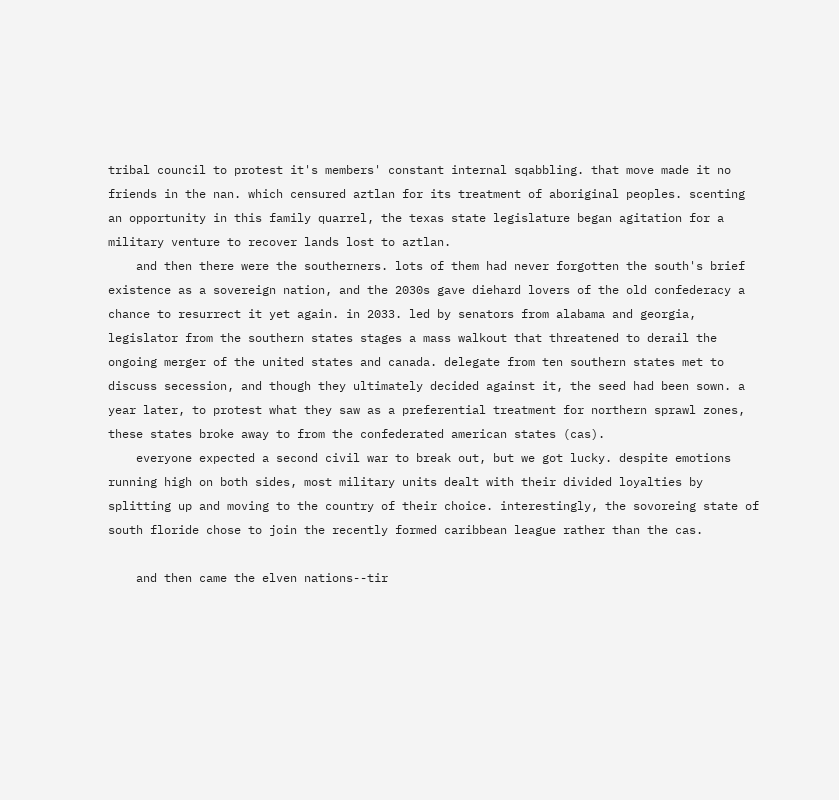tribal council to protest it's members' constant internal sqabbling. that move made it no friends in the nan. which censured aztlan for its treatment of aboriginal peoples. scenting an opportunity in this family quarrel, the texas state legislature began agitation for a military venture to recover lands lost to aztlan.
    and then there were the southerners. lots of them had never forgotten the south's brief existence as a sovereign nation, and the 2030s gave diehard lovers of the old confederacy a chance to resurrect it yet again. in 2033. led by senators from alabama and georgia, legislator from the southern states stages a mass walkout that threatened to derail the ongoing merger of the united states and canada. delegate from ten southern states met to discuss secession, and though they ultimately decided against it, the seed had been sown. a year later, to protest what they saw as a preferential treatment for northern sprawl zones, these states broke away to from the confederated american states (cas).
    everyone expected a second civil war to break out, but we got lucky. despite emotions running high on both sides, most military units dealt with their divided loyalties by splitting up and moving to the country of their choice. interestingly, the sovoreing state of south floride chose to join the recently formed caribbean league rather than the cas.

    and then came the elven nations--tir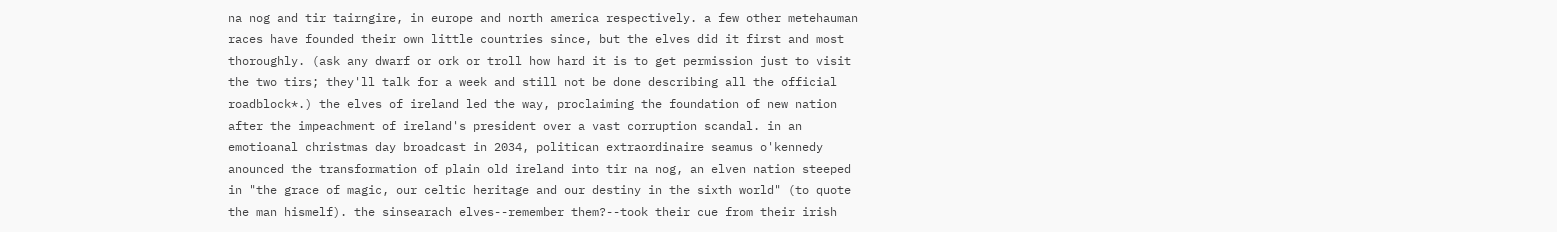na nog and tir tairngire, in europe and north america respectively. a few other metehauman races have founded their own little countries since, but the elves did it first and most thoroughly. (ask any dwarf or ork or troll how hard it is to get permission just to visit the two tirs; they'll talk for a week and still not be done describing all the official roadblock*.) the elves of ireland led the way, proclaiming the foundation of new nation after the impeachment of ireland's president over a vast corruption scandal. in an emotioanal christmas day broadcast in 2034, politican extraordinaire seamus o'kennedy anounced the transformation of plain old ireland into tir na nog, an elven nation steeped in "the grace of magic, our celtic heritage and our destiny in the sixth world" (to quote the man hismelf). the sinsearach elves--remember them?--took their cue from their irish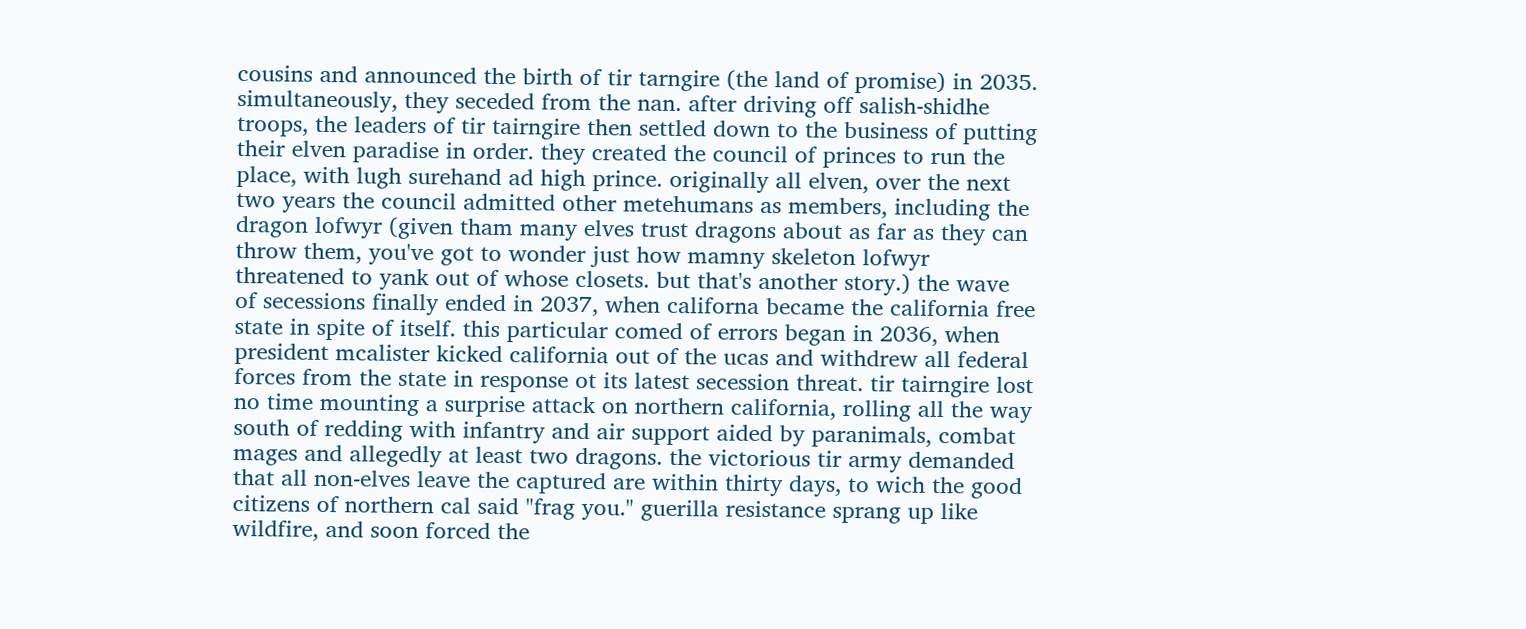cousins and announced the birth of tir tarngire (the land of promise) in 2035. simultaneously, they seceded from the nan. after driving off salish-shidhe troops, the leaders of tir tairngire then settled down to the business of putting their elven paradise in order. they created the council of princes to run the place, with lugh surehand ad high prince. originally all elven, over the next two years the council admitted other metehumans as members, including the dragon lofwyr (given tham many elves trust dragons about as far as they can throw them, you've got to wonder just how mamny skeleton lofwyr threatened to yank out of whose closets. but that's another story.) the wave of secessions finally ended in 2037, when californa became the california free state in spite of itself. this particular comed of errors began in 2036, when president mcalister kicked california out of the ucas and withdrew all federal forces from the state in response ot its latest secession threat. tir tairngire lost no time mounting a surprise attack on northern california, rolling all the way south of redding with infantry and air support aided by paranimals, combat mages and allegedly at least two dragons. the victorious tir army demanded that all non-elves leave the captured are within thirty days, to wich the good citizens of northern cal said "frag you." guerilla resistance sprang up like wildfire, and soon forced the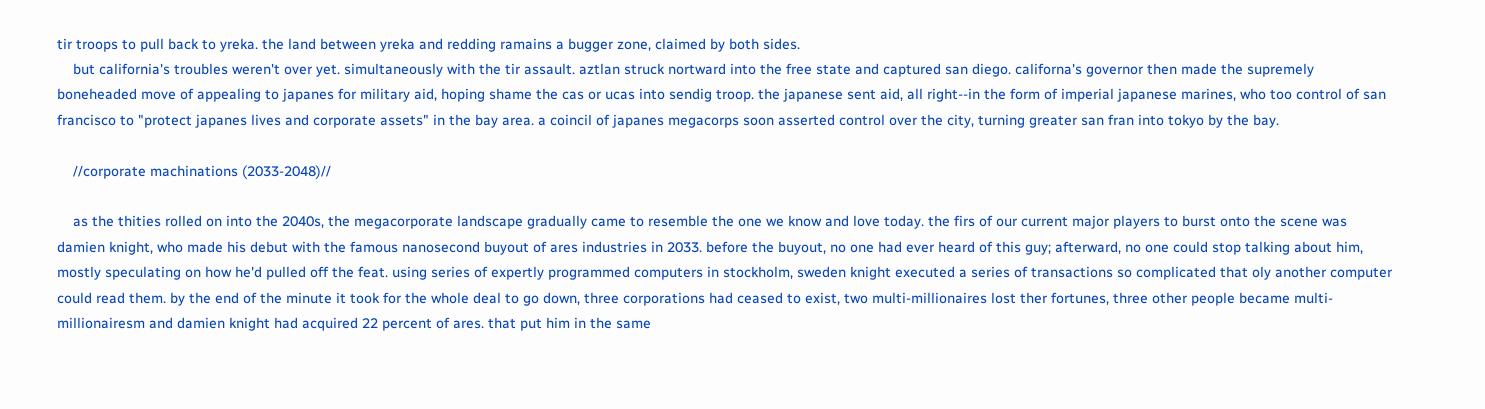tir troops to pull back to yreka. the land between yreka and redding ramains a bugger zone, claimed by both sides.
    but california's troubles weren't over yet. simultaneously with the tir assault. aztlan struck nortward into the free state and captured san diego. californa's governor then made the supremely boneheaded move of appealing to japanes for military aid, hoping shame the cas or ucas into sendig troop. the japanese sent aid, all right--in the form of imperial japanese marines, who too control of san francisco to "protect japanes lives and corporate assets" in the bay area. a coincil of japanes megacorps soon asserted control over the city, turning greater san fran into tokyo by the bay.

    //corporate machinations (2033-2048)//

    as the thities rolled on into the 2040s, the megacorporate landscape gradually came to resemble the one we know and love today. the firs of our current major players to burst onto the scene was damien knight, who made his debut with the famous nanosecond buyout of ares industries in 2033. before the buyout, no one had ever heard of this guy; afterward, no one could stop talking about him, mostly speculating on how he'd pulled off the feat. using series of expertly programmed computers in stockholm, sweden knight executed a series of transactions so complicated that oly another computer could read them. by the end of the minute it took for the whole deal to go down, three corporations had ceased to exist, two multi-millionaires lost ther fortunes, three other people became multi-millionairesm and damien knight had acquired 22 percent of ares. that put him in the same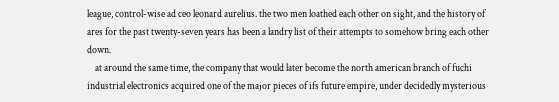league, control-wise ad ceo leonard aurelius. the two men loathed each other on sight, and the history of ares for the past twenty-seven years has been a landry list of their attempts to somehow bring each other down.
    at around the same time, the company that would later become the north american branch of fuchi industrial electronics acquired one of the major pieces of ifs future empire, under decidedly mysterious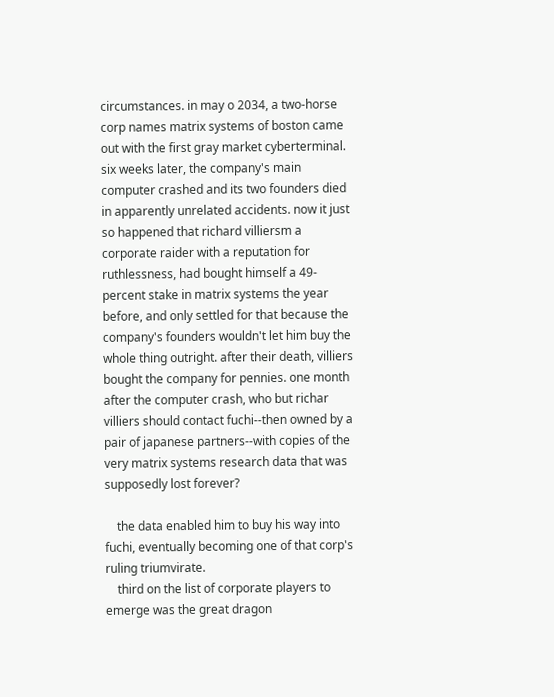circumstances. in may o 2034, a two-horse corp names matrix systems of boston came out with the first gray market cyberterminal. six weeks later, the company's main computer crashed and its two founders died in apparently unrelated accidents. now it just so happened that richard villiersm a corporate raider with a reputation for ruthlessness, had bought himself a 49-percent stake in matrix systems the year before, and only settled for that because the company's founders wouldn't let him buy the whole thing outright. after their death, villiers bought the company for pennies. one month after the computer crash, who but richar villiers should contact fuchi--then owned by a pair of japanese partners--with copies of the very matrix systems research data that was supposedly lost forever?

    the data enabled him to buy his way into fuchi, eventually becoming one of that corp's ruling triumvirate.
    third on the list of corporate players to emerge was the great dragon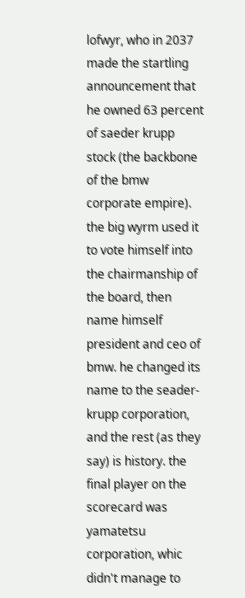lofwyr, who in 2037 made the startling announcement that he owned 63 percent of saeder krupp stock (the backbone of the bmw corporate empire). the big wyrm used it to vote himself into the chairmanship of the board, then name himself president and ceo of bmw. he changed its name to the seader-krupp corporation, and the rest (as they say) is history. the final player on the scorecard was yamatetsu corporation, whic didn't manage to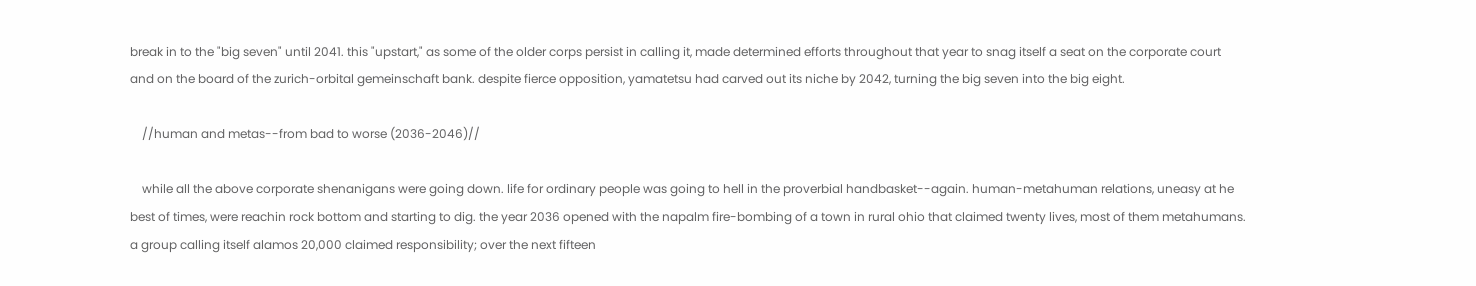break in to the "big seven" until 2041. this "upstart," as some of the older corps persist in calling it, made determined efforts throughout that year to snag itself a seat on the corporate court and on the board of the zurich-orbital gemeinschaft bank. despite fierce opposition, yamatetsu had carved out its niche by 2042, turning the big seven into the big eight.

    //human and metas--from bad to worse (2036-2046)//

    while all the above corporate shenanigans were going down. life for ordinary people was going to hell in the proverbial handbasket--again. human-metahuman relations, uneasy at he best of times, were reachin rock bottom and starting to dig. the year 2036 opened with the napalm fire-bombing of a town in rural ohio that claimed twenty lives, most of them metahumans. a group calling itself alamos 20,000 claimed responsibility; over the next fifteen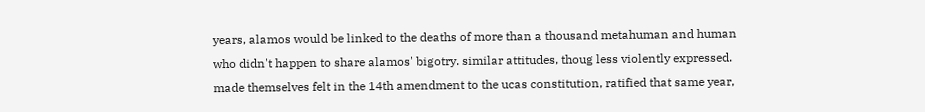years, alamos would be linked to the deaths of more than a thousand metahuman and human who didn't happen to share alamos' bigotry. similar attitudes, thoug less violently expressed. made themselves felt in the 14th amendment to the ucas constitution, ratified that same year,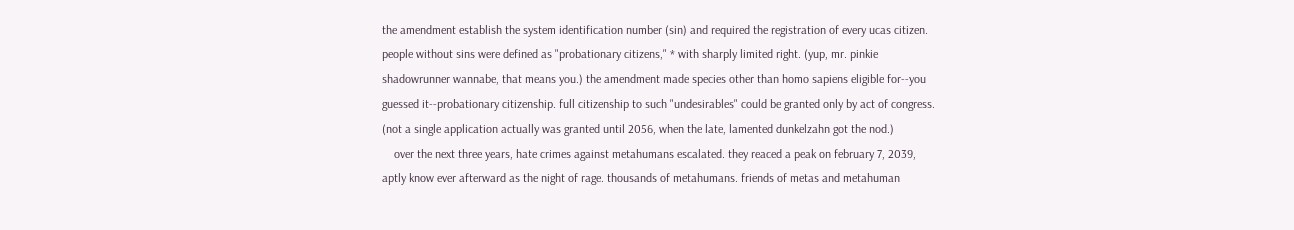the amendment establish the system identification number (sin) and required the registration of every ucas citizen. people without sins were defined as "probationary citizens," * with sharply limited right. (yup, mr. pinkie shadowrunner wannabe, that means you.) the amendment made species other than homo sapiens eligible for--you guessed it--probationary citizenship. full citizenship to such "undesirables" could be granted only by act of congress. (not a single application actually was granted until 2056, when the late, lamented dunkelzahn got the nod.)
    over the next three years, hate crimes against metahumans escalated. they reaced a peak on february 7, 2039, aptly know ever afterward as the night of rage. thousands of metahumans. friends of metas and metahuman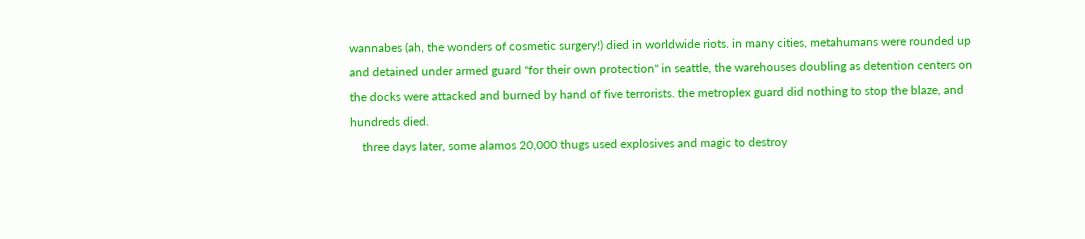wannabes (ah, the wonders of cosmetic surgery!) died in worldwide riots. in many cities, metahumans were rounded up and detained under armed guard "for their own protection" in seattle, the warehouses doubling as detention centers on the docks were attacked and burned by hand of five terrorists. the metroplex guard did nothing to stop the blaze, and hundreds died.
    three days later, some alamos 20,000 thugs used explosives and magic to destroy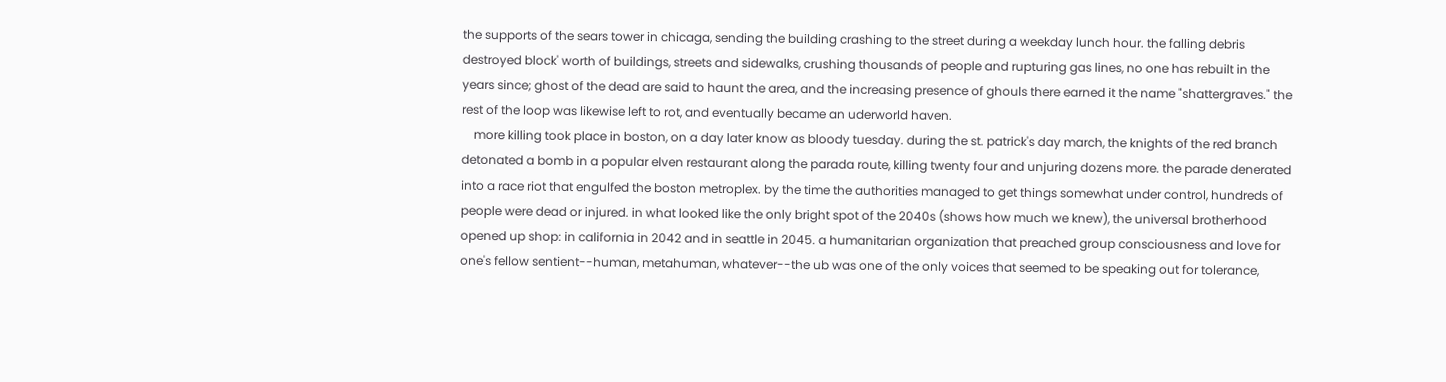the supports of the sears tower in chicaga, sending the building crashing to the street during a weekday lunch hour. the falling debris destroyed block' worth of buildings, streets and sidewalks, crushing thousands of people and rupturing gas lines, no one has rebuilt in the years since; ghost of the dead are said to haunt the area, and the increasing presence of ghouls there earned it the name "shattergraves." the rest of the loop was likewise left to rot, and eventually became an uderworld haven.
    more killing took place in boston, on a day later know as bloody tuesday. during the st. patrick's day march, the knights of the red branch detonated a bomb in a popular elven restaurant along the parada route, killing twenty four and unjuring dozens more. the parade denerated into a race riot that engulfed the boston metroplex. by the time the authorities managed to get things somewhat under control, hundreds of people were dead or injured. in what looked like the only bright spot of the 2040s (shows how much we knew), the universal brotherhood opened up shop: in california in 2042 and in seattle in 2045. a humanitarian organization that preached group consciousness and love for one's fellow sentient--human, metahuman, whatever--the ub was one of the only voices that seemed to be speaking out for tolerance,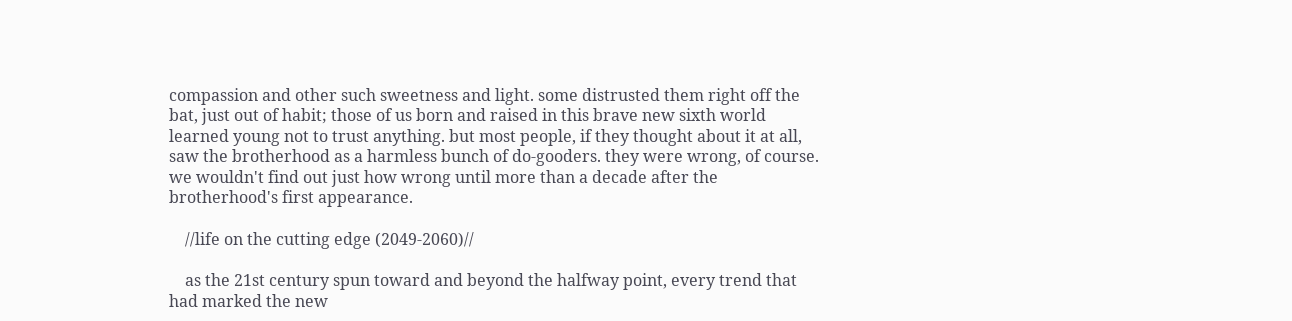compassion and other such sweetness and light. some distrusted them right off the bat, just out of habit; those of us born and raised in this brave new sixth world learned young not to trust anything. but most people, if they thought about it at all, saw the brotherhood as a harmless bunch of do-gooders. they were wrong, of course. we wouldn't find out just how wrong until more than a decade after the brotherhood's first appearance.

    //life on the cutting edge (2049-2060)//

    as the 21st century spun toward and beyond the halfway point, every trend that had marked the new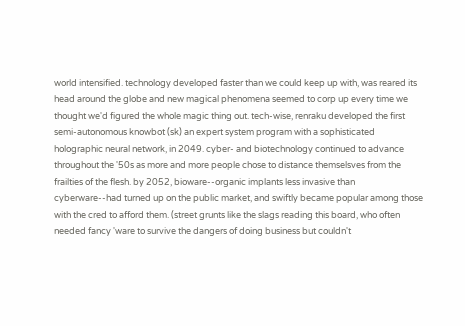world intensified. technology developed faster than we could keep up with, was reared its head around the globe and new magical phenomena seemed to corp up every time we thought we'd figured the whole magic thing out. tech-wise, renraku developed the first semi-autonomous knowbot (sk) an expert system program with a sophisticated holographic neural network, in 2049. cyber- and biotechnology continued to advance throughout the '50s as more and more people chose to distance themselsves from the frailties of the flesh. by 2052, bioware--organic implants less invasive than cyberware--had turned up on the public market, and swiftly became popular among those with the cred to afford them. (street grunts like the slags reading this board, who often needed fancy 'ware to survive the dangers of doing business but couldn't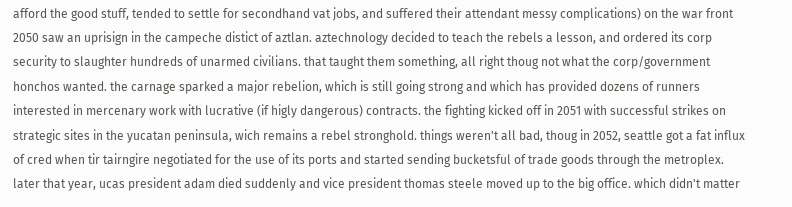afford the good stuff, tended to settle for secondhand vat jobs, and suffered their attendant messy complications) on the war front 2050 saw an uprisign in the campeche distict of aztlan. aztechnology decided to teach the rebels a lesson, and ordered its corp security to slaughter hundreds of unarmed civilians. that taught them something, all right thoug not what the corp/government honchos wanted. the carnage sparked a major rebelion, which is still going strong and which has provided dozens of runners interested in mercenary work with lucrative (if higly dangerous) contracts. the fighting kicked off in 2051 with successful strikes on strategic sites in the yucatan peninsula, wich remains a rebel stronghold. things weren't all bad, thoug in 2052, seattle got a fat influx of cred when tir tairngire negotiated for the use of its ports and started sending bucketsful of trade goods through the metroplex. later that year, ucas president adam died suddenly and vice president thomas steele moved up to the big office. which didn't matter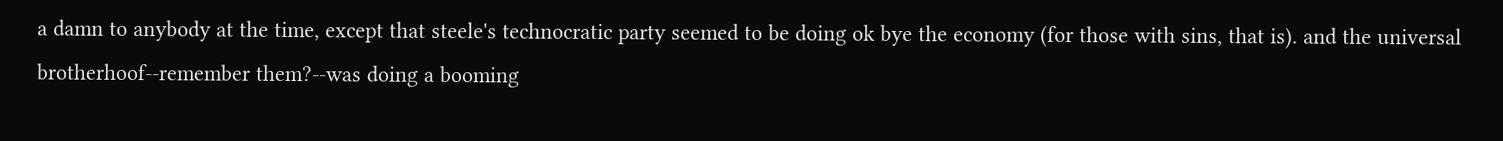a damn to anybody at the time, except that steele's technocratic party seemed to be doing ok bye the economy (for those with sins, that is). and the universal brotherhoof--remember them?--was doing a booming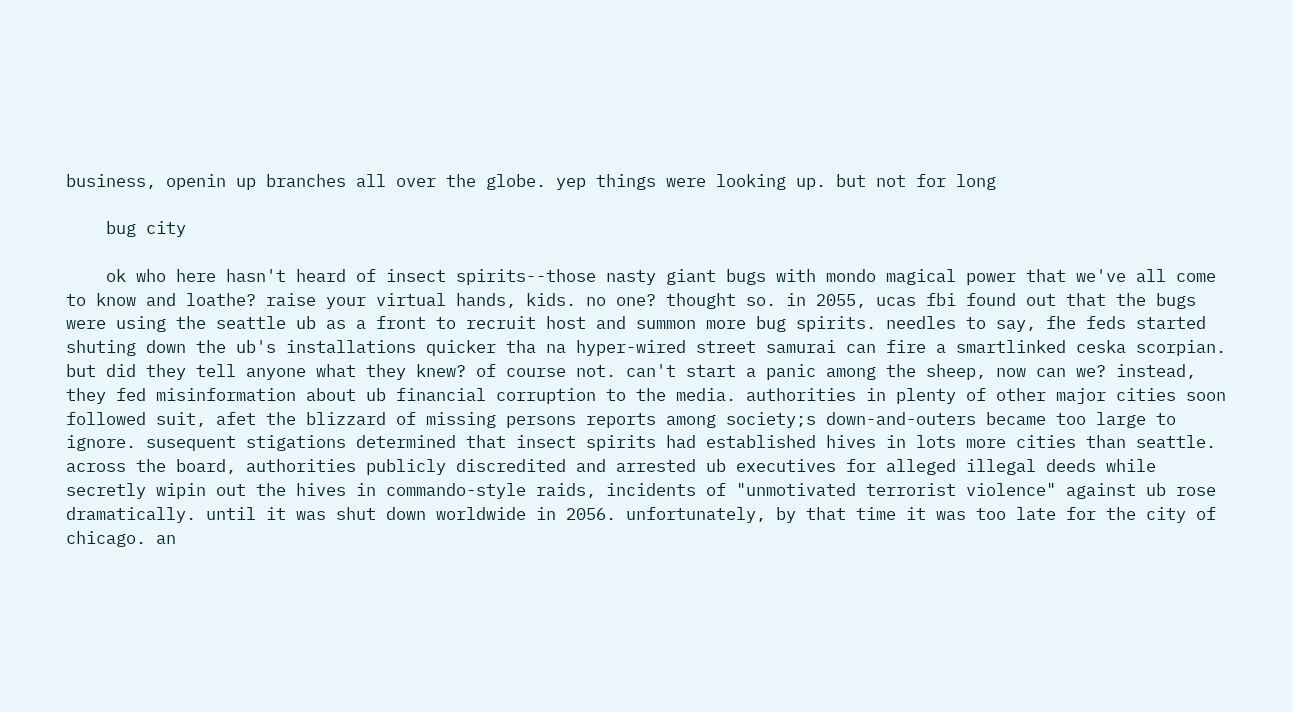business, openin up branches all over the globe. yep things were looking up. but not for long

    bug city

    ok who here hasn't heard of insect spirits--those nasty giant bugs with mondo magical power that we've all come to know and loathe? raise your virtual hands, kids. no one? thought so. in 2055, ucas fbi found out that the bugs were using the seattle ub as a front to recruit host and summon more bug spirits. needles to say, fhe feds started shuting down the ub's installations quicker tha na hyper-wired street samurai can fire a smartlinked ceska scorpian. but did they tell anyone what they knew? of course not. can't start a panic among the sheep, now can we? instead, they fed misinformation about ub financial corruption to the media. authorities in plenty of other major cities soon followed suit, afet the blizzard of missing persons reports among society;s down-and-outers became too large to ignore. susequent stigations determined that insect spirits had established hives in lots more cities than seattle. across the board, authorities publicly discredited and arrested ub executives for alleged illegal deeds while secretly wipin out the hives in commando-style raids, incidents of "unmotivated terrorist violence" against ub rose dramatically. until it was shut down worldwide in 2056. unfortunately, by that time it was too late for the city of chicago. an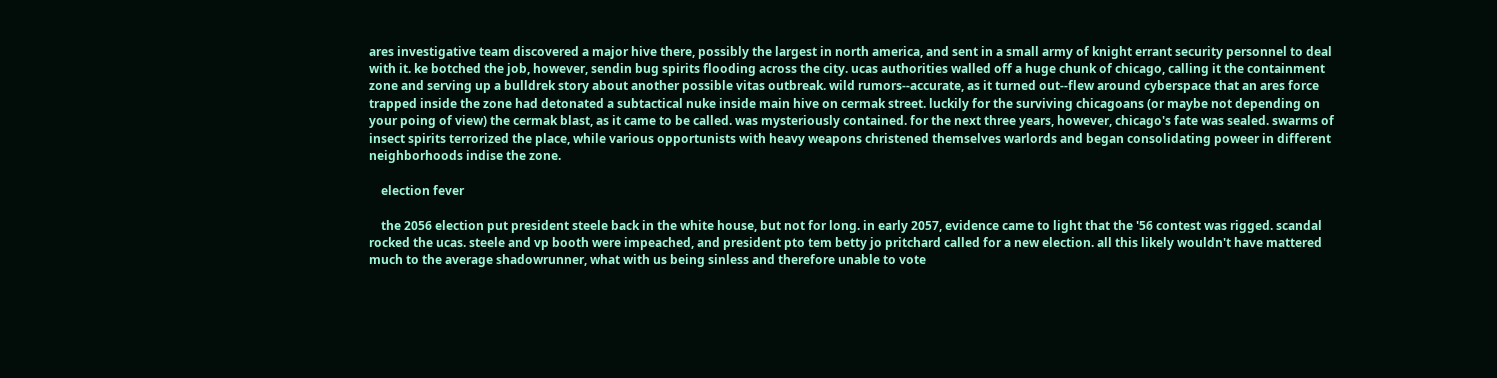ares investigative team discovered a major hive there, possibly the largest in north america, and sent in a small army of knight errant security personnel to deal with it. ke botched the job, however, sendin bug spirits flooding across the city. ucas authorities walled off a huge chunk of chicago, calling it the containment zone and serving up a bulldrek story about another possible vitas outbreak. wild rumors--accurate, as it turned out--flew around cyberspace that an ares force trapped inside the zone had detonated a subtactical nuke inside main hive on cermak street. luckily for the surviving chicagoans (or maybe not depending on your poing of view) the cermak blast, as it came to be called. was mysteriously contained. for the next three years, however, chicago's fate was sealed. swarms of insect spirits terrorized the place, while various opportunists with heavy weapons christened themselves warlords and began consolidating poweer in different neighborhoods indise the zone.

    election fever

    the 2056 election put president steele back in the white house, but not for long. in early 2057, evidence came to light that the '56 contest was rigged. scandal rocked the ucas. steele and vp booth were impeached, and president pto tem betty jo pritchard called for a new election. all this likely wouldn't have mattered much to the average shadowrunner, what with us being sinless and therefore unable to vote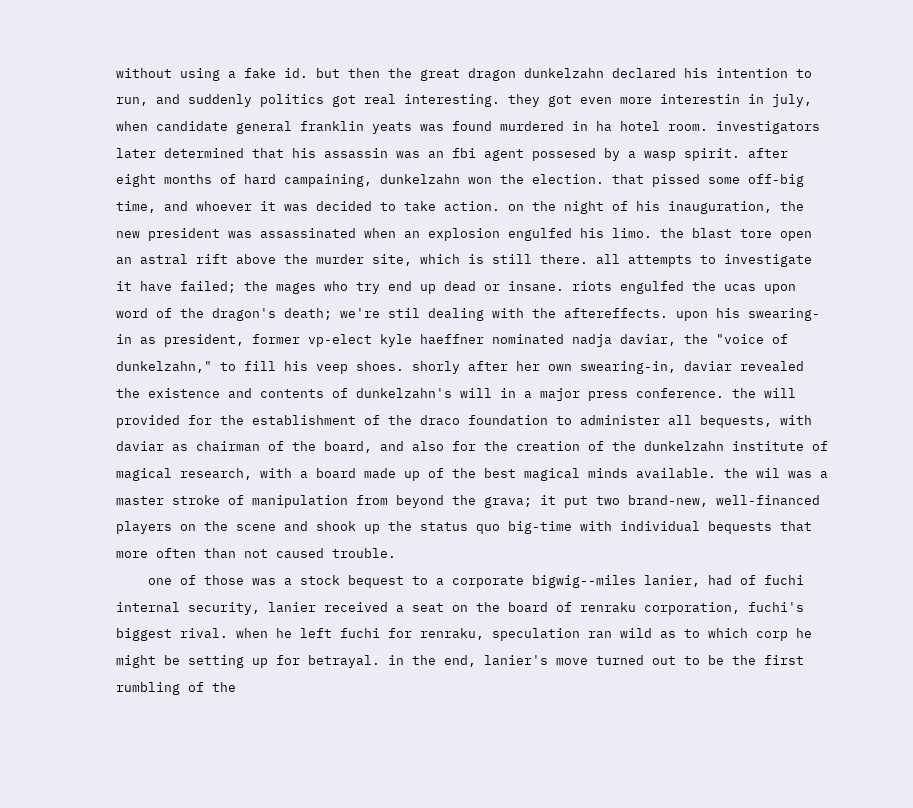without using a fake id. but then the great dragon dunkelzahn declared his intention to run, and suddenly politics got real interesting. they got even more interestin in july, when candidate general franklin yeats was found murdered in ha hotel room. investigators later determined that his assassin was an fbi agent possesed by a wasp spirit. after eight months of hard campaining, dunkelzahn won the election. that pissed some off-big time, and whoever it was decided to take action. on the night of his inauguration, the new president was assassinated when an explosion engulfed his limo. the blast tore open an astral rift above the murder site, which is still there. all attempts to investigate it have failed; the mages who try end up dead or insane. riots engulfed the ucas upon word of the dragon's death; we're stil dealing with the aftereffects. upon his swearing-in as president, former vp-elect kyle haeffner nominated nadja daviar, the "voice of dunkelzahn," to fill his veep shoes. shorly after her own swearing-in, daviar revealed the existence and contents of dunkelzahn's will in a major press conference. the will provided for the establishment of the draco foundation to administer all bequests, with daviar as chairman of the board, and also for the creation of the dunkelzahn institute of magical research, with a board made up of the best magical minds available. the wil was a master stroke of manipulation from beyond the grava; it put two brand-new, well-financed players on the scene and shook up the status quo big-time with individual bequests that more often than not caused trouble.
    one of those was a stock bequest to a corporate bigwig--miles lanier, had of fuchi internal security, lanier received a seat on the board of renraku corporation, fuchi's biggest rival. when he left fuchi for renraku, speculation ran wild as to which corp he might be setting up for betrayal. in the end, lanier's move turned out to be the first rumbling of the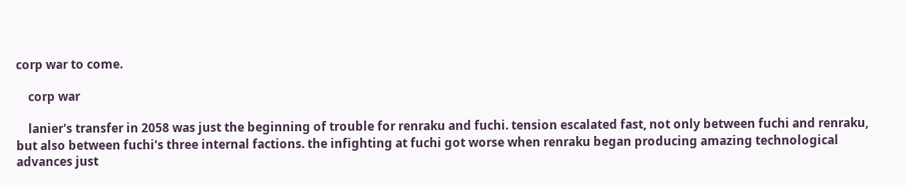corp war to come.

    corp war

    lanier's transfer in 2058 was just the beginning of trouble for renraku and fuchi. tension escalated fast, not only between fuchi and renraku, but also between fuchi's three internal factions. the infighting at fuchi got worse when renraku began producing amazing technological advances just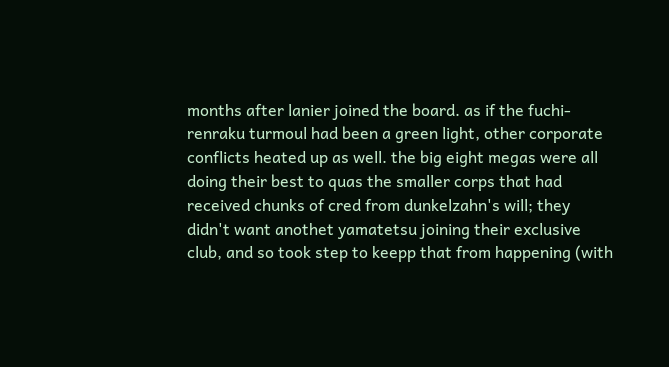months after lanier joined the board. as if the fuchi-renraku turmoul had been a green light, other corporate conflicts heated up as well. the big eight megas were all doing their best to quas the smaller corps that had received chunks of cred from dunkelzahn's will; they didn't want anothet yamatetsu joining their exclusive club, and so took step to keepp that from happening (with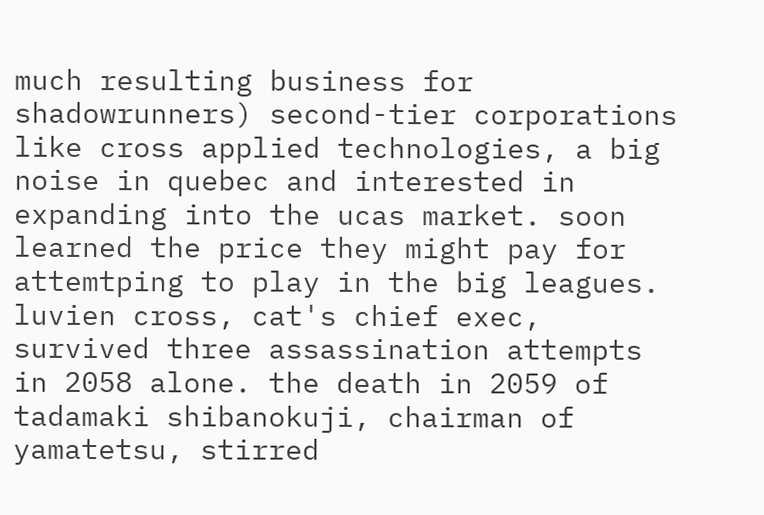much resulting business for shadowrunners) second-tier corporations like cross applied technologies, a big noise in quebec and interested in expanding into the ucas market. soon learned the price they might pay for attemtping to play in the big leagues. luvien cross, cat's chief exec, survived three assassination attempts in 2058 alone. the death in 2059 of tadamaki shibanokuji, chairman of yamatetsu, stirred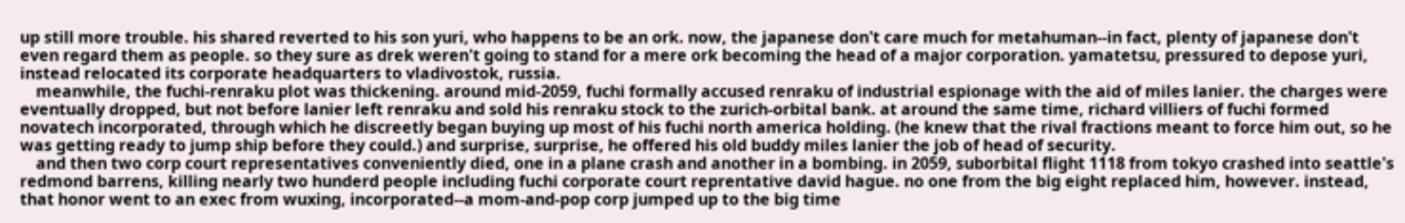up still more trouble. his shared reverted to his son yuri, who happens to be an ork. now, the japanese don't care much for metahuman--in fact, plenty of japanese don't even regard them as people. so they sure as drek weren't going to stand for a mere ork becoming the head of a major corporation. yamatetsu, pressured to depose yuri, instead relocated its corporate headquarters to vladivostok, russia.
    meanwhile, the fuchi-renraku plot was thickening. around mid-2059, fuchi formally accused renraku of industrial espionage with the aid of miles lanier. the charges were eventually dropped, but not before lanier left renraku and sold his renraku stock to the zurich-orbital bank. at around the same time, richard villiers of fuchi formed novatech incorporated, through which he discreetly began buying up most of his fuchi north america holding. (he knew that the rival fractions meant to force him out, so he was getting ready to jump ship before they could.) and surprise, surprise, he offered his old buddy miles lanier the job of head of security.
    and then two corp court representatives conveniently died, one in a plane crash and another in a bombing. in 2059, suborbital flight 1118 from tokyo crashed into seattle's redmond barrens, killing nearly two hunderd people including fuchi corporate court reprentative david hague. no one from the big eight replaced him, however. instead, that honor went to an exec from wuxing, incorporated--a mom-and-pop corp jumped up to the big time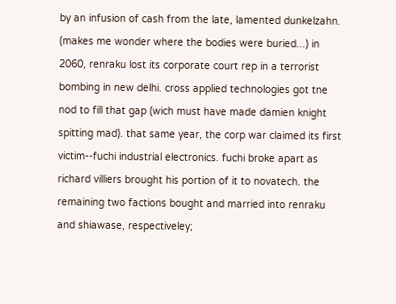by an infusion of cash from the late, lamented dunkelzahn. (makes me wonder where the bodies were buried...) in 2060, renraku lost its corporate court rep in a terrorist bombing in new delhi. cross applied technologies got tne nod to fill that gap (wich must have made damien knight spitting mad). that same year, the corp war claimed its first victim--fuchi industrial electronics. fuchi broke apart as richard villiers brought his portion of it to novatech. the remaining two factions bought and married into renraku and shiawase, respectiveley;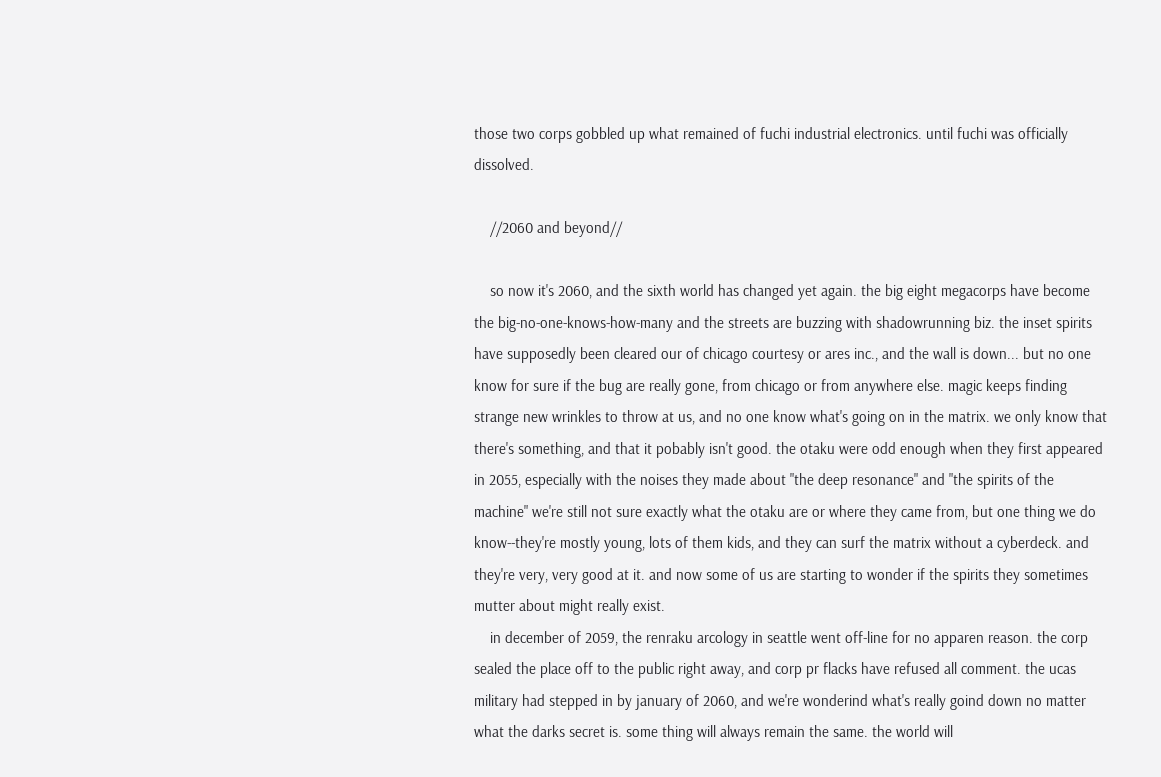those two corps gobbled up what remained of fuchi industrial electronics. until fuchi was officially dissolved.

    //2060 and beyond//

    so now it's 2060, and the sixth world has changed yet again. the big eight megacorps have become the big-no-one-knows-how-many and the streets are buzzing with shadowrunning biz. the inset spirits have supposedly been cleared our of chicago courtesy or ares inc., and the wall is down... but no one know for sure if the bug are really gone, from chicago or from anywhere else. magic keeps finding strange new wrinkles to throw at us, and no one know what's going on in the matrix. we only know that there's something, and that it pobably isn't good. the otaku were odd enough when they first appeared in 2055, especially with the noises they made about "the deep resonance" and "the spirits of the machine" we're still not sure exactly what the otaku are or where they came from, but one thing we do know--they're mostly young, lots of them kids, and they can surf the matrix without a cyberdeck. and they're very, very good at it. and now some of us are starting to wonder if the spirits they sometimes mutter about might really exist.
    in december of 2059, the renraku arcology in seattle went off-line for no apparen reason. the corp sealed the place off to the public right away, and corp pr flacks have refused all comment. the ucas military had stepped in by january of 2060, and we're wonderind what's really goind down no matter what the darks secret is. some thing will always remain the same. the world will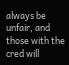always be unfair, and those with the cred will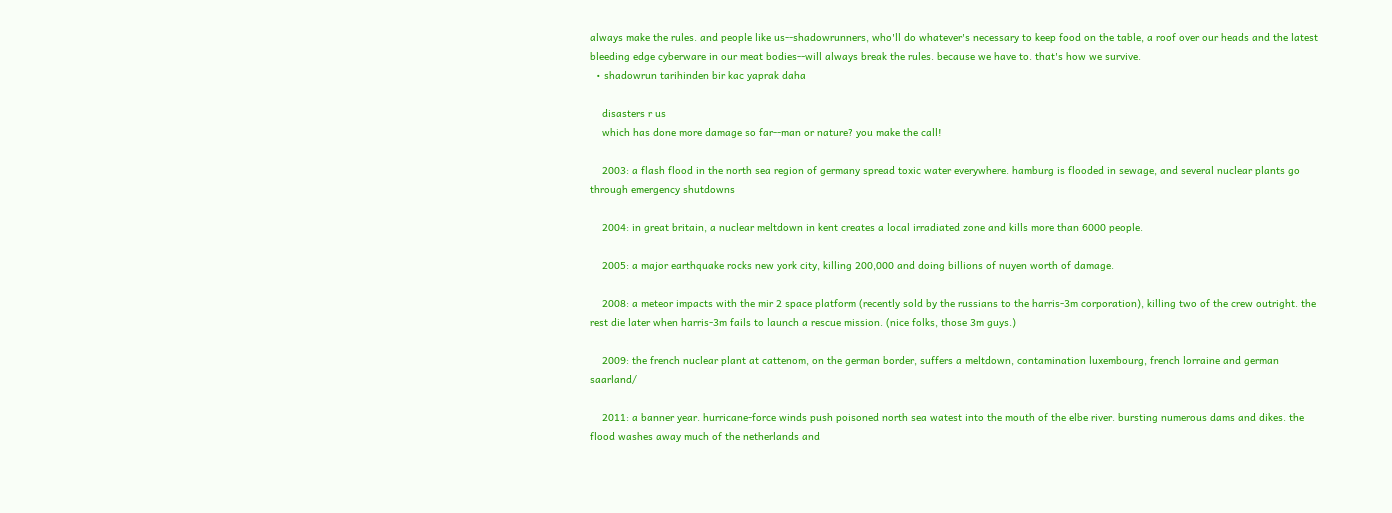always make the rules. and people like us--shadowrunners, who'll do whatever's necessary to keep food on the table, a roof over our heads and the latest bleeding edge cyberware in our meat bodies--will always break the rules. because we have to. that's how we survive.
  • shadowrun tarihinden bir kac yaprak daha

    disasters r us
    which has done more damage so far--man or nature? you make the call!

    2003: a flash flood in the north sea region of germany spread toxic water everywhere. hamburg is flooded in sewage, and several nuclear plants go through emergency shutdowns

    2004: in great britain, a nuclear meltdown in kent creates a local irradiated zone and kills more than 6000 people.

    2005: a major earthquake rocks new york city, killing 200,000 and doing billions of nuyen worth of damage.

    2008: a meteor impacts with the mir 2 space platform (recently sold by the russians to the harris-3m corporation), killing two of the crew outright. the rest die later when harris-3m fails to launch a rescue mission. (nice folks, those 3m guys.)

    2009: the french nuclear plant at cattenom, on the german border, suffers a meltdown, contamination luxembourg, french lorraine and german saarland/

    2011: a banner year. hurricane-force winds push poisoned north sea watest into the mouth of the elbe river. bursting numerous dams and dikes. the flood washes away much of the netherlands and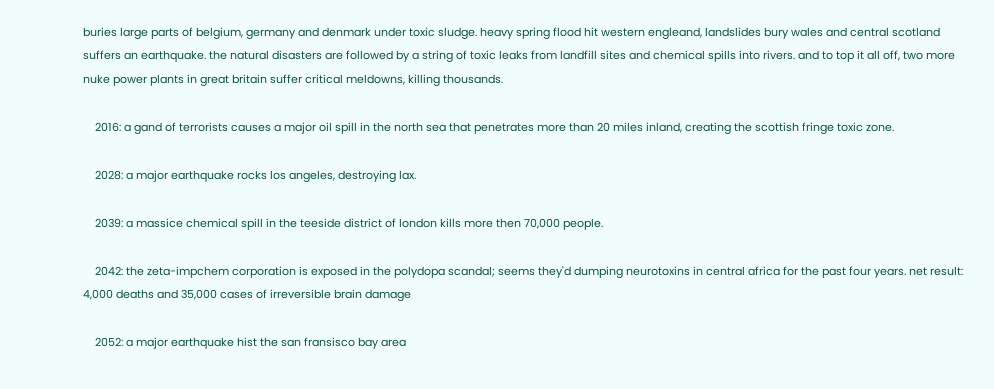buries large parts of belgium, germany and denmark under toxic sludge. heavy spring flood hit western engleand, landslides bury wales and central scotland suffers an earthquake. the natural disasters are followed by a string of toxic leaks from landfill sites and chemical spills into rivers. and to top it all off, two more nuke power plants in great britain suffer critical meldowns, killing thousands.

    2016: a gand of terrorists causes a major oil spill in the north sea that penetrates more than 20 miles inland, creating the scottish fringe toxic zone.

    2028: a major earthquake rocks los angeles, destroying lax.

    2039: a massice chemical spill in the teeside district of london kills more then 70,000 people.

    2042: the zeta-impchem corporation is exposed in the polydopa scandal; seems they'd dumping neurotoxins in central africa for the past four years. net result: 4,000 deaths and 35,000 cases of irreversible brain damage

    2052: a major earthquake hist the san fransisco bay area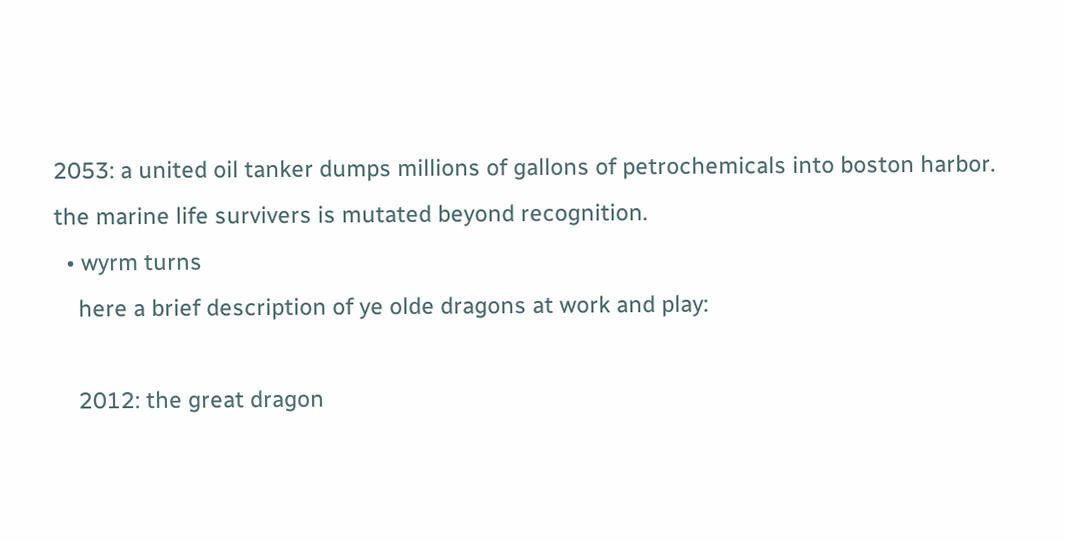2053: a united oil tanker dumps millions of gallons of petrochemicals into boston harbor. the marine life survivers is mutated beyond recognition.
  • wyrm turns
    here a brief description of ye olde dragons at work and play:

    2012: the great dragon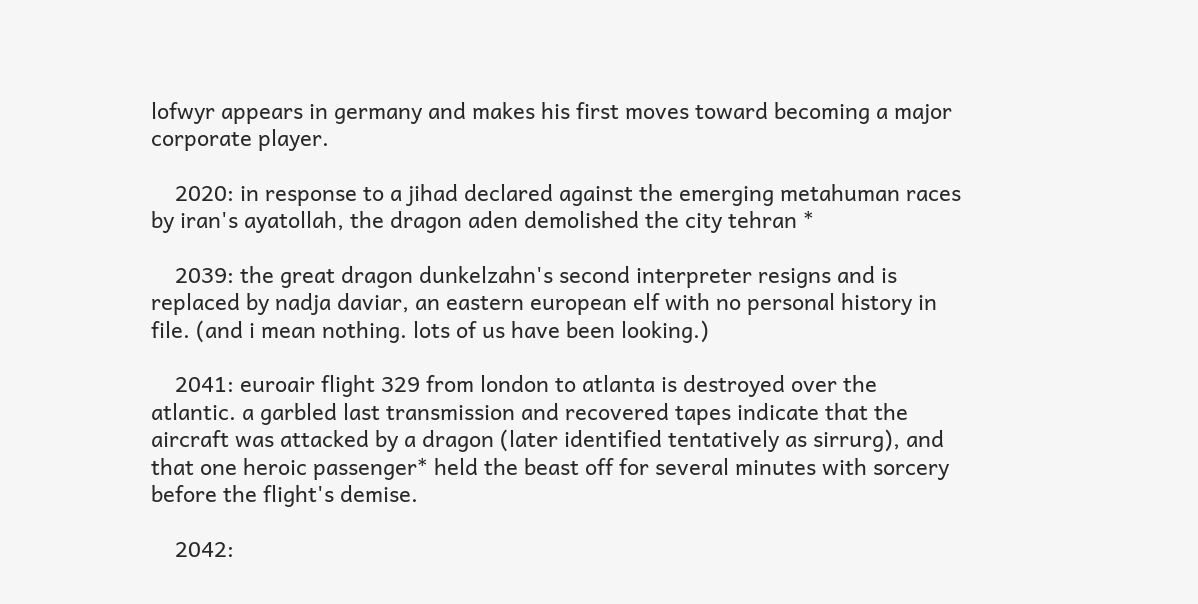lofwyr appears in germany and makes his first moves toward becoming a major corporate player.

    2020: in response to a jihad declared against the emerging metahuman races by iran's ayatollah, the dragon aden demolished the city tehran *

    2039: the great dragon dunkelzahn's second interpreter resigns and is replaced by nadja daviar, an eastern european elf with no personal history in file. (and i mean nothing. lots of us have been looking.)

    2041: euroair flight 329 from london to atlanta is destroyed over the atlantic. a garbled last transmission and recovered tapes indicate that the aircraft was attacked by a dragon (later identified tentatively as sirrurg), and that one heroic passenger* held the beast off for several minutes with sorcery before the flight's demise.

    2042: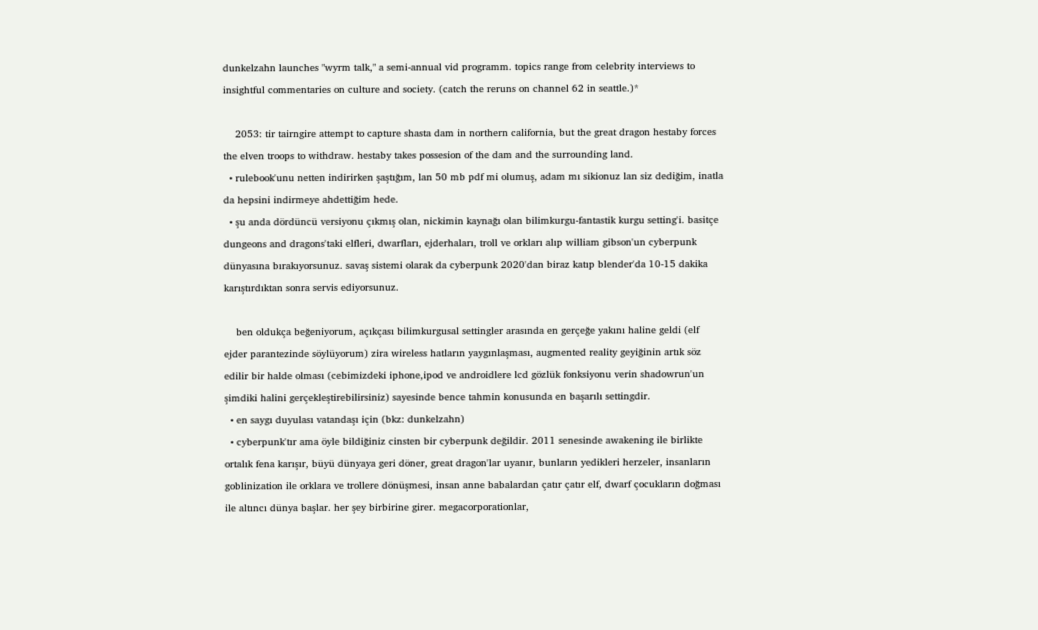dunkelzahn launches "wyrm talk," a semi-annual vid programm. topics range from celebrity interviews to insightful commentaries on culture and society. (catch the reruns on channel 62 in seattle.)*

    2053: tir tairngire attempt to capture shasta dam in northern california, but the great dragon hestaby forces the elven troops to withdraw. hestaby takes possesion of the dam and the surrounding land.
  • rulebook'unu netten indirirken şaştığım, lan 50 mb pdf mi olumuş, adam mı sikionuz lan siz dediğim, inatla da hepsini indirmeye ahdettiğim hede.
  • şu anda dördüncü versiyonu çıkmış olan, nickimin kaynağı olan bilimkurgu-fantastik kurgu setting'i. basitçe dungeons and dragons'taki elfleri, dwarfları, ejderhaları, troll ve orkları alıp william gibson'un cyberpunk dünyasına bırakıyorsunuz. savaş sistemi olarak da cyberpunk 2020'dan biraz katıp blender'da 10-15 dakika karıştırdıktan sonra servis ediyorsunuz.

    ben oldukça beğeniyorum, açıkçası bilimkurgusal settingler arasında en gerçeğe yakını haline geldi (elf ejder parantezinde söylüyorum) zira wireless hatların yaygınlaşması, augmented reality geyiğinin artık söz edilir bir halde olması (cebimizdeki iphone,ipod ve androidlere lcd gözlük fonksiyonu verin shadowrun'un şimdiki halini gerçekleştirebilirsiniz) sayesinde bence tahmin konusunda en başarılı settingdir.
  • en saygı duyulası vatandaşı için (bkz: dunkelzahn)
  • cyberpunk'tır ama öyle bildiğiniz cinsten bir cyberpunk değildir. 2011 senesinde awakening ile birlikte ortalık fena karışır, büyü dünyaya geri döner, great dragon'lar uyanır, bunların yedikleri herzeler, insanların goblinization ile orklara ve trollere dönüşmesi, insan anne babalardan çatır çatır elf, dwarf çocukların doğması ile altıncı dünya başlar. her şey birbirine girer. megacorporationlar,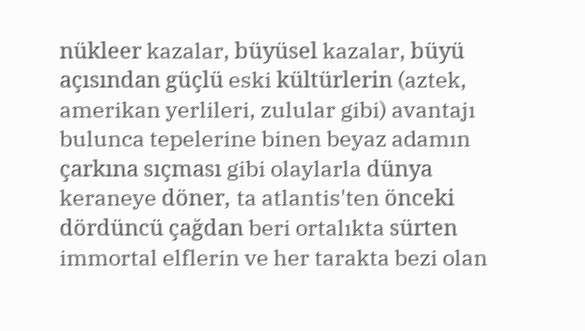nükleer kazalar, büyüsel kazalar, büyü açısından güçlü eski kültürlerin (aztek, amerikan yerlileri, zulular gibi) avantajı bulunca tepelerine binen beyaz adamın çarkına sıçması gibi olaylarla dünya keraneye döner, ta atlantis'ten önceki dördüncü çağdan beri ortalıkta sürten immortal elflerin ve her tarakta bezi olan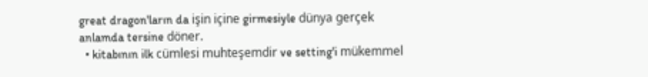great dragon'ların da işin içine girmesiyle dünya gerçek anlamda tersine döner.
  • kitabının ilk cümlesi muhteşemdir ve setting'i mükemmel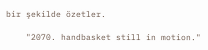bir şekilde özetler.

    "2070. handbasket still in motion."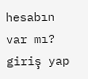hesabın var mı? giriş yap